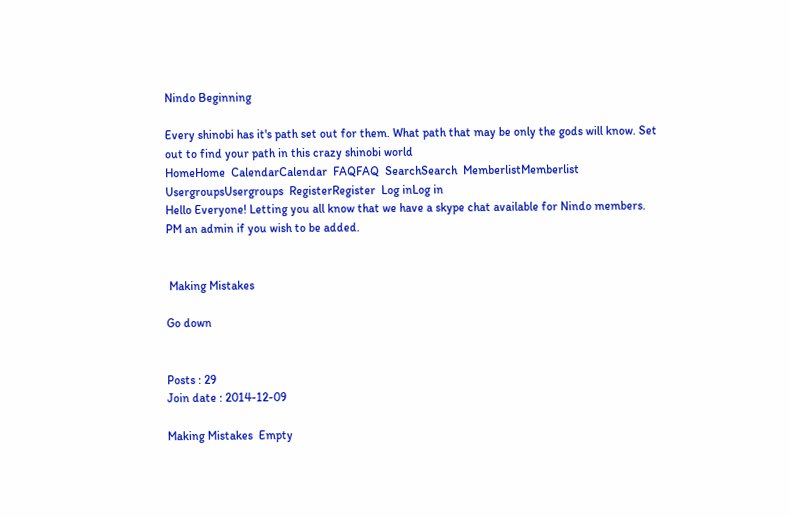Nindo Beginning

Every shinobi has it's path set out for them. What path that may be only the gods will know. Set out to find your path in this crazy shinobi world
HomeHome  CalendarCalendar  FAQFAQ  SearchSearch  MemberlistMemberlist  UsergroupsUsergroups  RegisterRegister  Log inLog in
Hello Everyone! Letting you all know that we have a skype chat available for Nindo members. PM an admin if you wish to be added.


 Making Mistakes

Go down


Posts : 29
Join date : 2014-12-09

Making Mistakes  Empty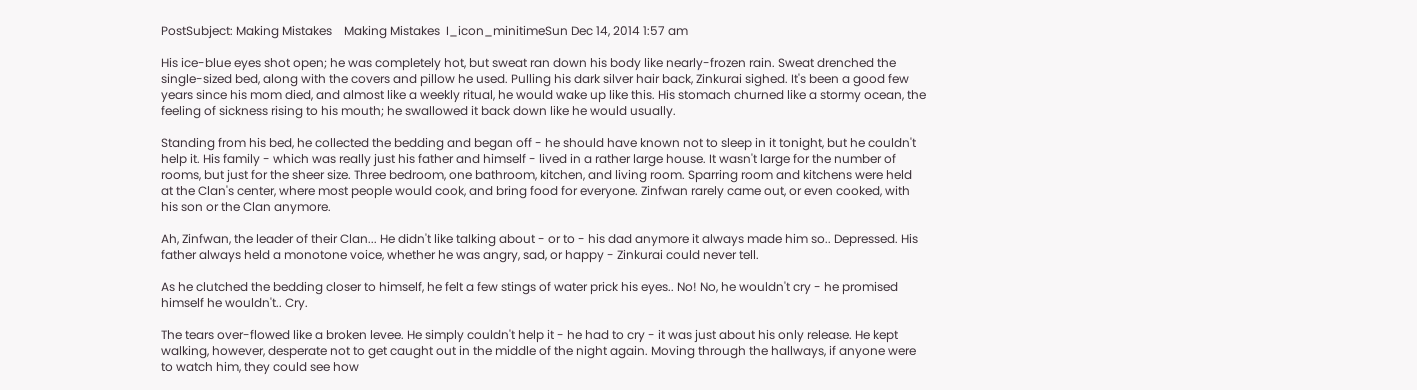PostSubject: Making Mistakes    Making Mistakes  I_icon_minitimeSun Dec 14, 2014 1:57 am

His ice-blue eyes shot open; he was completely hot, but sweat ran down his body like nearly-frozen rain. Sweat drenched the single-sized bed, along with the covers and pillow he used. Pulling his dark silver hair back, Zinkurai sighed. It's been a good few years since his mom died, and almost like a weekly ritual, he would wake up like this. His stomach churned like a stormy ocean, the feeling of sickness rising to his mouth; he swallowed it back down like he would usually.

Standing from his bed, he collected the bedding and began off - he should have known not to sleep in it tonight, but he couldn't help it. His family - which was really just his father and himself - lived in a rather large house. It wasn't large for the number of rooms, but just for the sheer size. Three bedroom, one bathroom, kitchen, and living room. Sparring room and kitchens were held at the Clan's center, where most people would cook, and bring food for everyone. Zinfwan rarely came out, or even cooked, with his son or the Clan anymore.

Ah, Zinfwan, the leader of their Clan... He didn't like talking about - or to - his dad anymore it always made him so.. Depressed. His father always held a monotone voice, whether he was angry, sad, or happy - Zinkurai could never tell.

As he clutched the bedding closer to himself, he felt a few stings of water prick his eyes.. No! No, he wouldn't cry - he promised himself he wouldn't.. Cry.

The tears over-flowed like a broken levee. He simply couldn't help it - he had to cry - it was just about his only release. He kept walking, however, desperate not to get caught out in the middle of the night again. Moving through the hallways, if anyone were to watch him, they could see how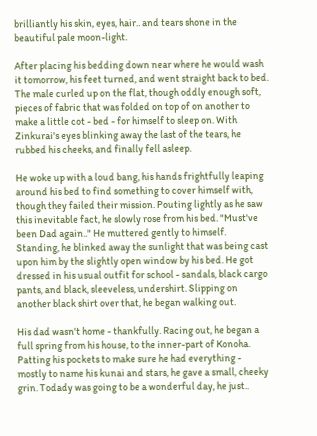brilliantly his skin, eyes, hair.. and tears shone in the beautiful pale moon-light.

After placing his bedding down near where he would wash it tomorrow, his feet turned, and went straight back to bed. The male curled up on the flat, though oddly enough soft, pieces of fabric that was folded on top of on another to make a little cot - bed - for himself to sleep on. With Zinkurai's eyes blinking away the last of the tears, he rubbed his cheeks, and finally fell asleep.

He woke up with a loud bang, his hands frightfully leaping around his bed to find something to cover himself with, though they failed their mission. Pouting lightly as he saw this inevitable fact, he slowly rose from his bed. "Must've been Dad again.." He muttered gently to himself. Standing, he blinked away the sunlight that was being cast upon him by the slightly open window by his bed. He got dressed in his usual outfit for school - sandals, black cargo pants, and black, sleeveless, undershirt. Slipping on another black shirt over that, he began walking out.

His dad wasn't home - thankfully. Racing out, he began a full spring from his house, to the inner-part of Konoha. Patting his pockets to make sure he had everything - mostly to name his kunai and stars, he gave a small, cheeky grin. Todady was going to be a wonderful day, he just..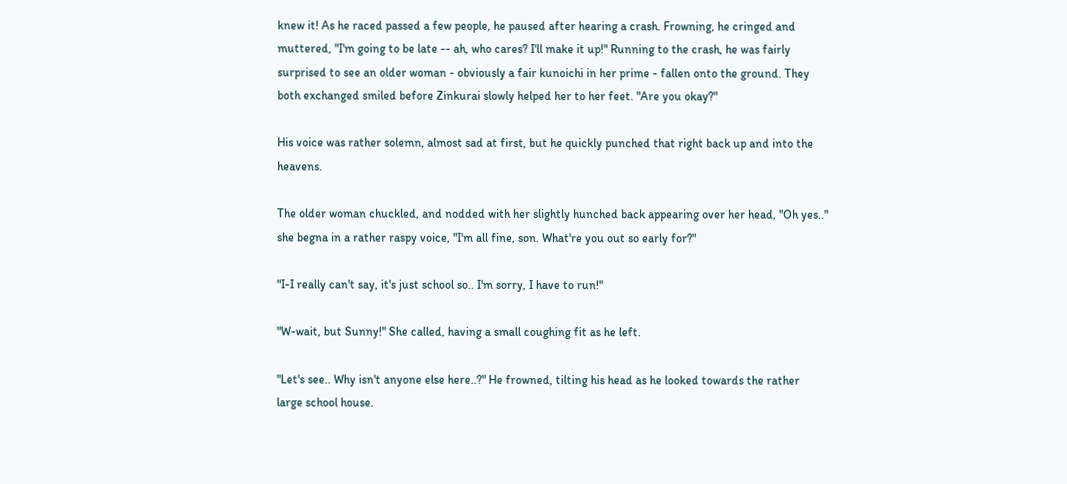knew it! As he raced passed a few people, he paused after hearing a crash. Frowning, he cringed and muttered, "I'm going to be late -- ah, who cares? I'll make it up!" Running to the crash, he was fairly surprised to see an older woman - obviously a fair kunoichi in her prime - fallen onto the ground. They both exchanged smiled before Zinkurai slowly helped her to her feet. "Are you okay?"

His voice was rather solemn, almost sad at first, but he quickly punched that right back up and into the heavens.

The older woman chuckled, and nodded with her slightly hunched back appearing over her head, "Oh yes.." she begna in a rather raspy voice, "I'm all fine, son. What're you out so early for?"

"I-I really can't say, it's just school so.. I'm sorry, I have to run!"

"W-wait, but Sunny!" She called, having a small coughing fit as he left.

"Let's see.. Why isn't anyone else here..?" He frowned, tilting his head as he looked towards the rather large school house.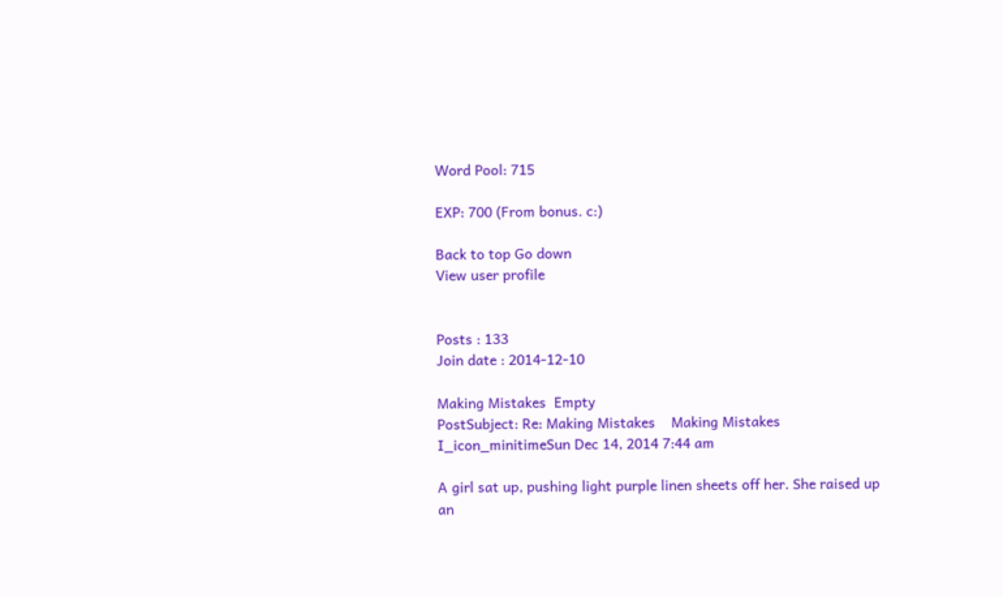Word Pool: 715

EXP: 700 (From bonus. c:)

Back to top Go down
View user profile


Posts : 133
Join date : 2014-12-10

Making Mistakes  Empty
PostSubject: Re: Making Mistakes    Making Mistakes  I_icon_minitimeSun Dec 14, 2014 7:44 am

A girl sat up, pushing light purple linen sheets off her. She raised up an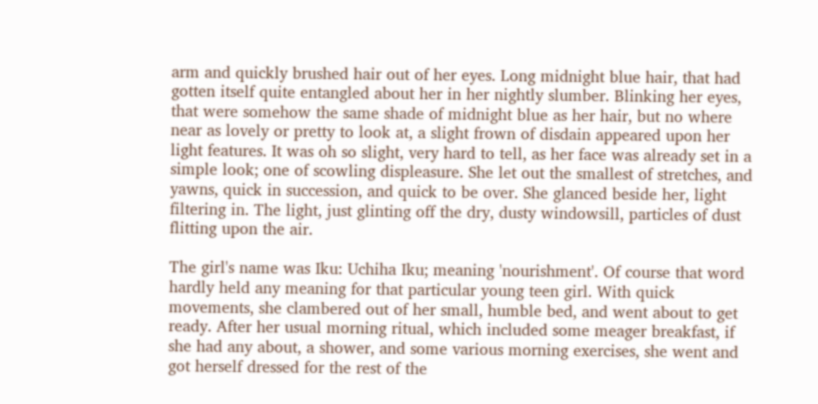arm and quickly brushed hair out of her eyes. Long midnight blue hair, that had gotten itself quite entangled about her in her nightly slumber. Blinking her eyes, that were somehow the same shade of midnight blue as her hair, but no where near as lovely or pretty to look at, a slight frown of disdain appeared upon her light features. It was oh so slight, very hard to tell, as her face was already set in a simple look; one of scowling displeasure. She let out the smallest of stretches, and yawns, quick in succession, and quick to be over. She glanced beside her, light filtering in. The light, just glinting off the dry, dusty windowsill, particles of dust flitting upon the air.

The girl's name was Iku: Uchiha Iku; meaning 'nourishment'. Of course that word hardly held any meaning for that particular young teen girl. With quick movements, she clambered out of her small, humble bed, and went about to get ready. After her usual morning ritual, which included some meager breakfast, if she had any about, a shower, and some various morning exercises, she went and got herself dressed for the rest of the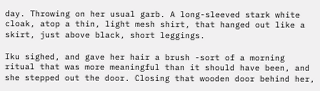day. Throwing on her usual garb. A long-sleeved stark white cloak, atop a thin, light mesh shirt, that hanged out like a skirt, just above black, short leggings.

Iku sighed, and gave her hair a brush -sort of a morning ritual that was more meaningful than it should have been, and she stepped out the door. Closing that wooden door behind her,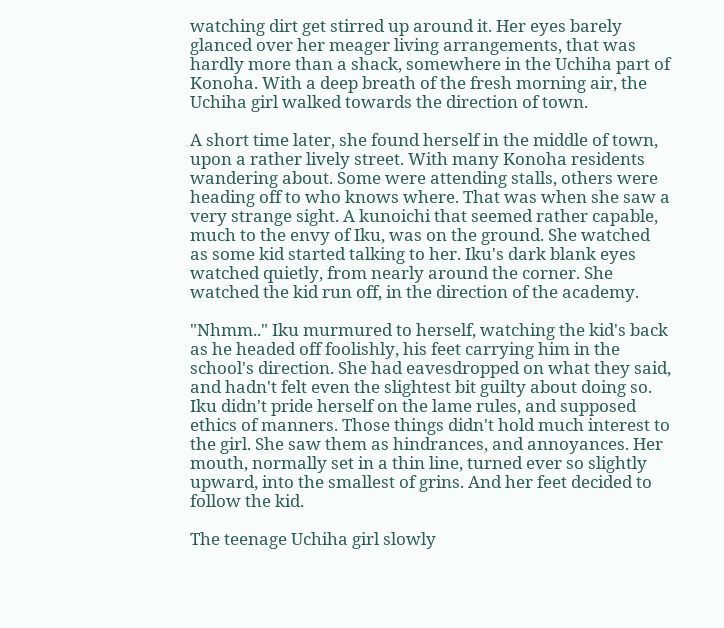watching dirt get stirred up around it. Her eyes barely glanced over her meager living arrangements, that was hardly more than a shack, somewhere in the Uchiha part of Konoha. With a deep breath of the fresh morning air, the Uchiha girl walked towards the direction of town.

A short time later, she found herself in the middle of town, upon a rather lively street. With many Konoha residents wandering about. Some were attending stalls, others were heading off to who knows where. That was when she saw a very strange sight. A kunoichi that seemed rather capable, much to the envy of Iku, was on the ground. She watched as some kid started talking to her. Iku's dark blank eyes watched quietly, from nearly around the corner. She watched the kid run off, in the direction of the academy.

"Nhmm.." Iku murmured to herself, watching the kid's back as he headed off foolishly, his feet carrying him in the school's direction. She had eavesdropped on what they said, and hadn't felt even the slightest bit guilty about doing so. Iku didn't pride herself on the lame rules, and supposed ethics of manners. Those things didn't hold much interest to the girl. She saw them as hindrances, and annoyances. Her mouth, normally set in a thin line, turned ever so slightly upward, into the smallest of grins. And her feet decided to follow the kid.

The teenage Uchiha girl slowly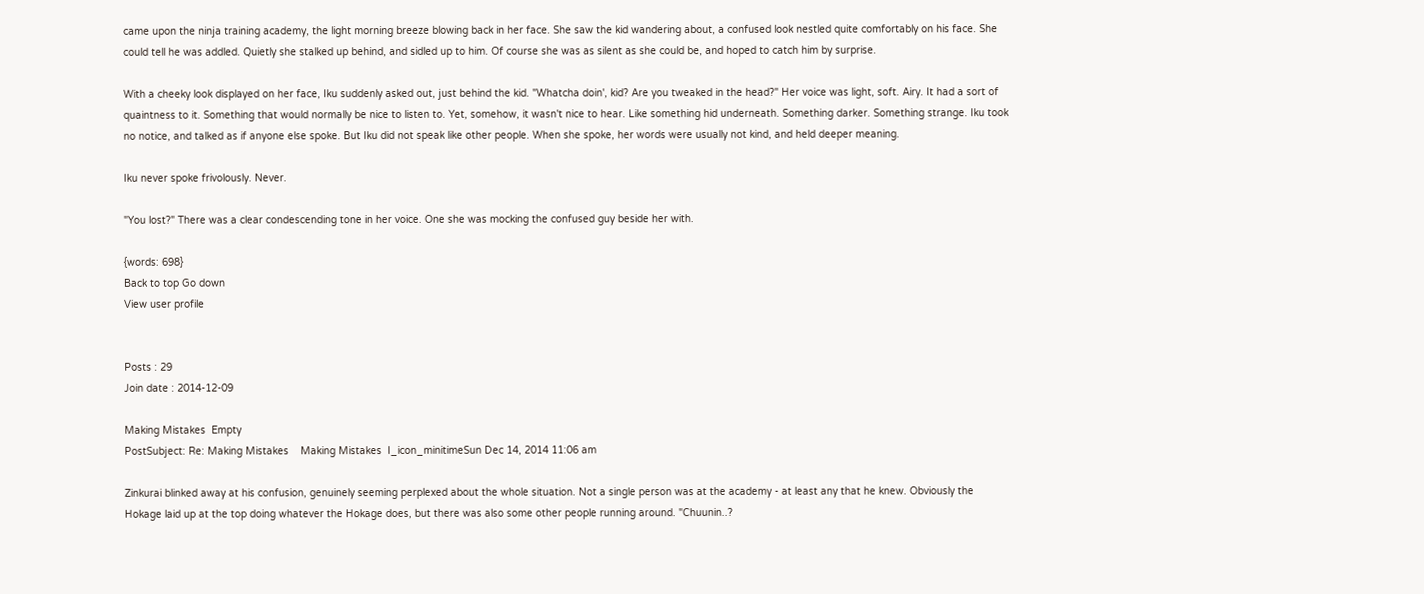came upon the ninja training academy, the light morning breeze blowing back in her face. She saw the kid wandering about, a confused look nestled quite comfortably on his face. She could tell he was addled. Quietly she stalked up behind, and sidled up to him. Of course she was as silent as she could be, and hoped to catch him by surprise.

With a cheeky look displayed on her face, Iku suddenly asked out, just behind the kid. "Whatcha doin', kid? Are you tweaked in the head?" Her voice was light, soft. Airy. It had a sort of quaintness to it. Something that would normally be nice to listen to. Yet, somehow, it wasn't nice to hear. Like something hid underneath. Something darker. Something strange. Iku took no notice, and talked as if anyone else spoke. But Iku did not speak like other people. When she spoke, her words were usually not kind, and held deeper meaning.

Iku never spoke frivolously. Never.

"You lost?" There was a clear condescending tone in her voice. One she was mocking the confused guy beside her with.

{words: 698}
Back to top Go down
View user profile


Posts : 29
Join date : 2014-12-09

Making Mistakes  Empty
PostSubject: Re: Making Mistakes    Making Mistakes  I_icon_minitimeSun Dec 14, 2014 11:06 am

Zinkurai blinked away at his confusion, genuinely seeming perplexed about the whole situation. Not a single person was at the academy - at least any that he knew. Obviously the Hokage laid up at the top doing whatever the Hokage does, but there was also some other people running around. "Chuunin..?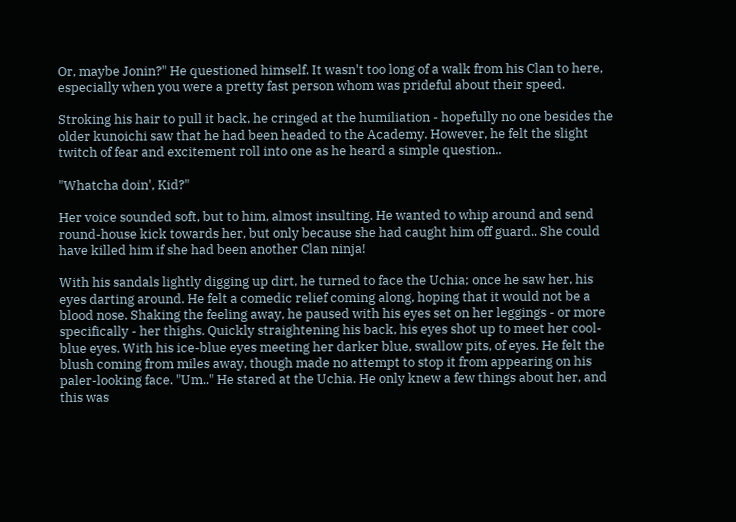Or, maybe Jonin?" He questioned himself. It wasn't too long of a walk from his Clan to here, especially when you were a pretty fast person whom was prideful about their speed.

Stroking his hair to pull it back, he cringed at the humiliation - hopefully no one besides the older kunoichi saw that he had been headed to the Academy. However, he felt the slight twitch of fear and excitement roll into one as he heard a simple question..

"Whatcha doin', Kid?"

Her voice sounded soft, but to him, almost insulting. He wanted to whip around and send round-house kick towards her, but only because she had caught him off guard.. She could have killed him if she had been another Clan ninja!

With his sandals lightly digging up dirt, he turned to face the Uchia; once he saw her, his eyes darting around. He felt a comedic relief coming along, hoping that it would not be a blood nose. Shaking the feeling away, he paused with his eyes set on her leggings - or more specifically - her thighs. Quickly straightening his back, his eyes shot up to meet her cool-blue eyes. With his ice-blue eyes meeting her darker blue, swallow pits, of eyes. He felt the blush coming from miles away, though made no attempt to stop it from appearing on his paler-looking face. "Um.." He stared at the Uchia. He only knew a few things about her, and this was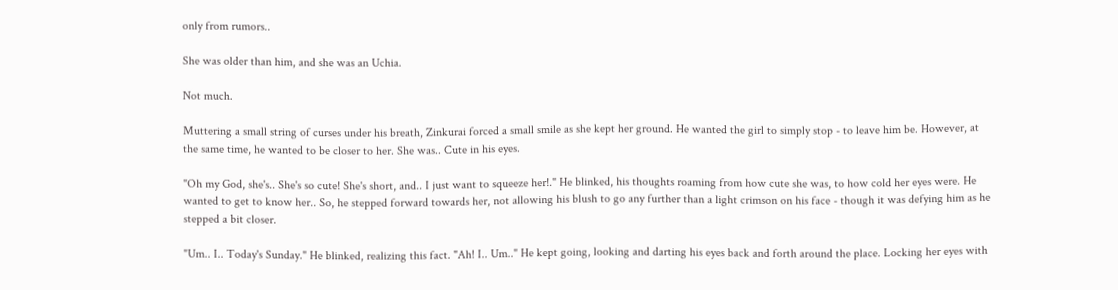only from rumors..

She was older than him, and she was an Uchia.

Not much.

Muttering a small string of curses under his breath, Zinkurai forced a small smile as she kept her ground. He wanted the girl to simply stop - to leave him be. However, at the same time, he wanted to be closer to her. She was.. Cute in his eyes.

"Oh my God, she's.. She's so cute! She's short, and.. I just want to squeeze her!." He blinked, his thoughts roaming from how cute she was, to how cold her eyes were. He wanted to get to know her.. So, he stepped forward towards her, not allowing his blush to go any further than a light crimson on his face - though it was defying him as he stepped a bit closer.

"Um.. I.. Today's Sunday." He blinked, realizing this fact. "Ah! I.. Um.." He kept going, looking and darting his eyes back and forth around the place. Locking her eyes with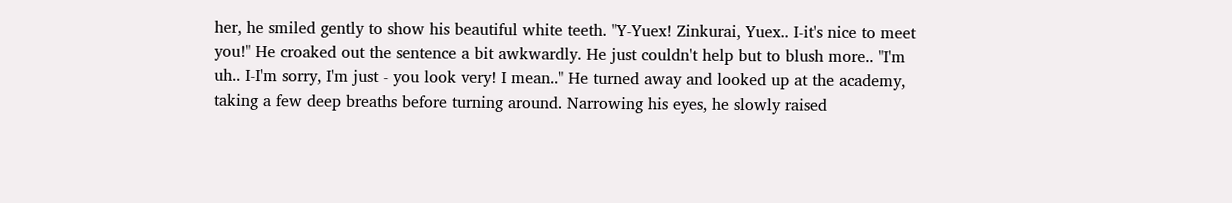her, he smiled gently to show his beautiful white teeth. "Y-Yuex! Zinkurai, Yuex.. I-it's nice to meet you!" He croaked out the sentence a bit awkwardly. He just couldn't help but to blush more.. "I'm uh.. I-I'm sorry, I'm just - you look very! I mean.." He turned away and looked up at the academy, taking a few deep breaths before turning around. Narrowing his eyes, he slowly raised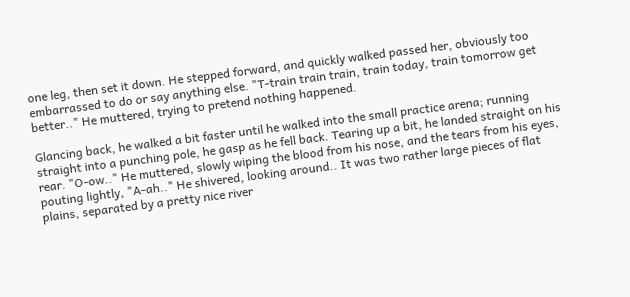one leg, then set it down. He stepped forward, and quickly walked passed her, obviously too embarrassed to do or say anything else. "T-train train train, train today, train tomorrow get better.." He muttered, trying to pretend nothing happened.

Glancing back, he walked a bit faster until he walked into the small practice arena; running straight into a punching pole, he gasp as he fell back. Tearing up a bit, he landed straight on his rear. "O-ow.." He muttered, slowly wiping the blood from his nose, and the tears from his eyes, pouting lightly, "A-ah.." He shivered, looking around.. It was two rather large pieces of flat plains, separated by a pretty nice river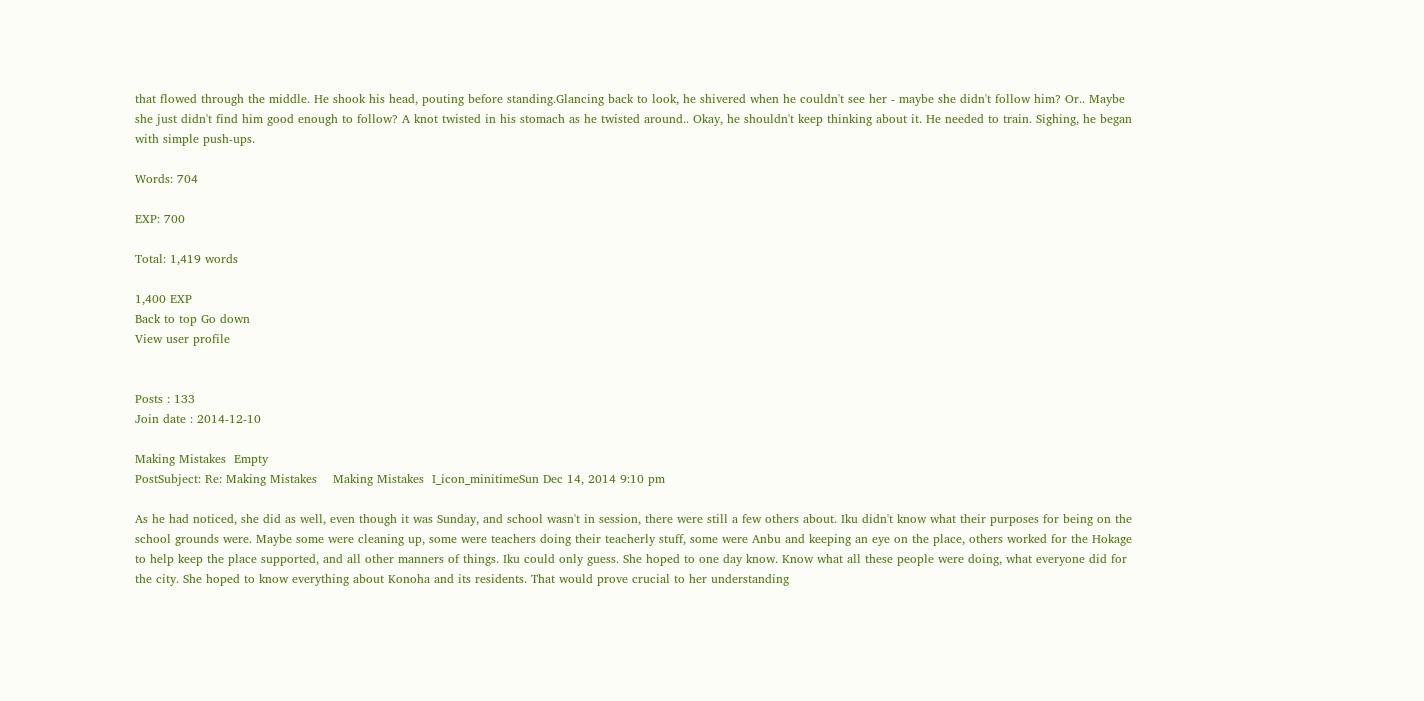that flowed through the middle. He shook his head, pouting before standing.Glancing back to look, he shivered when he couldn't see her - maybe she didn't follow him? Or.. Maybe she just didn't find him good enough to follow? A knot twisted in his stomach as he twisted around.. Okay, he shouldn't keep thinking about it. He needed to train. Sighing, he began with simple push-ups.

Words: 704

EXP: 700

Total: 1,419 words

1,400 EXP
Back to top Go down
View user profile


Posts : 133
Join date : 2014-12-10

Making Mistakes  Empty
PostSubject: Re: Making Mistakes    Making Mistakes  I_icon_minitimeSun Dec 14, 2014 9:10 pm

As he had noticed, she did as well, even though it was Sunday, and school wasn't in session, there were still a few others about. Iku didn't know what their purposes for being on the school grounds were. Maybe some were cleaning up, some were teachers doing their teacherly stuff, some were Anbu and keeping an eye on the place, others worked for the Hokage to help keep the place supported, and all other manners of things. Iku could only guess. She hoped to one day know. Know what all these people were doing, what everyone did for the city. She hoped to know everything about Konoha and its residents. That would prove crucial to her understanding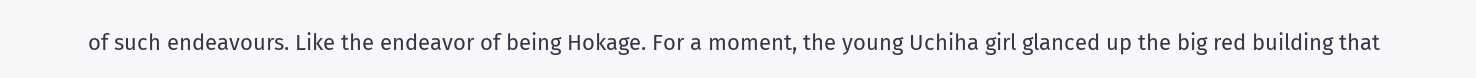of such endeavours. Like the endeavor of being Hokage. For a moment, the young Uchiha girl glanced up the big red building that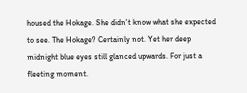housed the Hokage. She didn't know what she expected to see. The Hokage? Certainly not. Yet her deep midnight blue eyes still glanced upwards. For just a fleeting moment.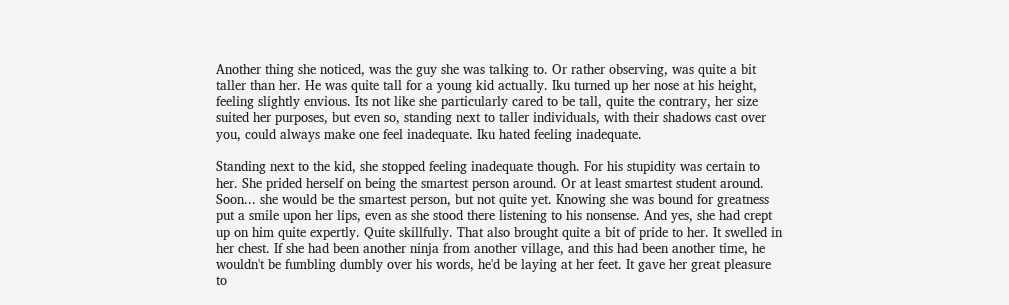Another thing she noticed, was the guy she was talking to. Or rather observing, was quite a bit taller than her. He was quite tall for a young kid actually. Iku turned up her nose at his height, feeling slightly envious. Its not like she particularly cared to be tall, quite the contrary, her size suited her purposes, but even so, standing next to taller individuals, with their shadows cast over you, could always make one feel inadequate. Iku hated feeling inadequate.

Standing next to the kid, she stopped feeling inadequate though. For his stupidity was certain to her. She prided herself on being the smartest person around. Or at least smartest student around. Soon... she would be the smartest person, but not quite yet. Knowing she was bound for greatness put a smile upon her lips, even as she stood there listening to his nonsense. And yes, she had crept up on him quite expertly. Quite skillfully. That also brought quite a bit of pride to her. It swelled in her chest. If she had been another ninja from another village, and this had been another time, he wouldn't be fumbling dumbly over his words, he'd be laying at her feet. It gave her great pleasure to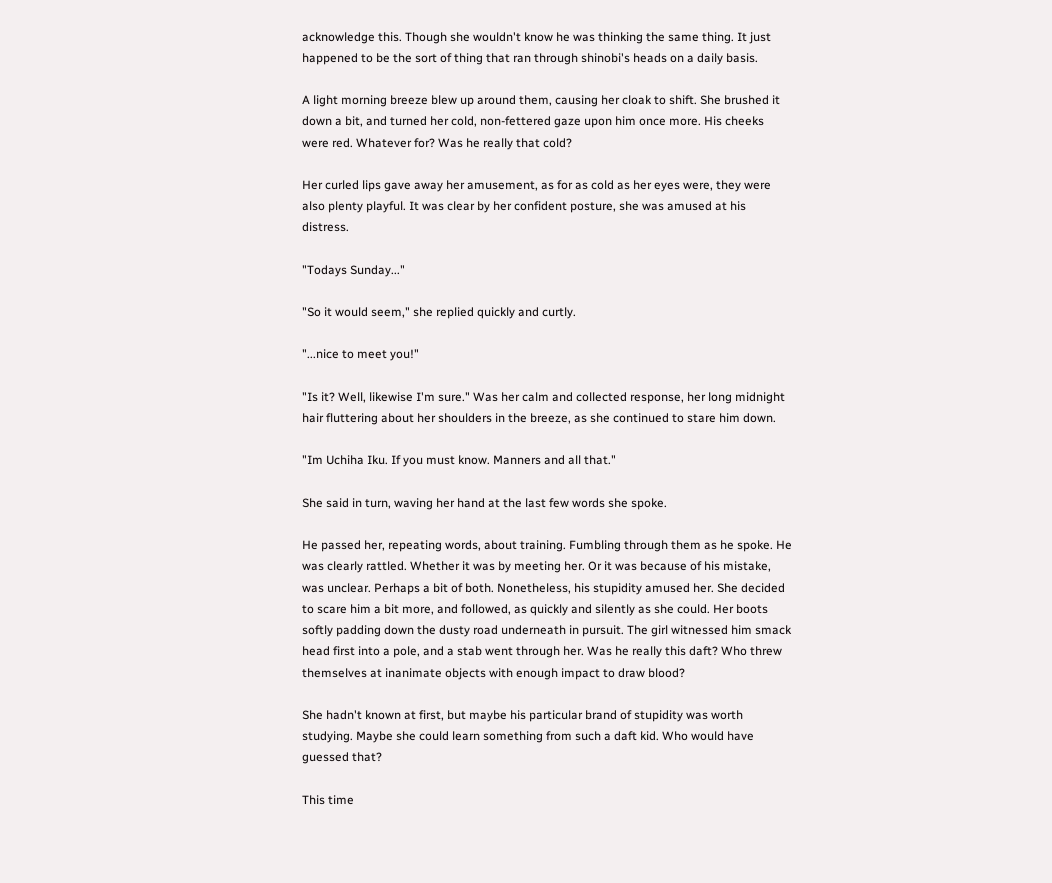acknowledge this. Though she wouldn't know he was thinking the same thing. It just happened to be the sort of thing that ran through shinobi's heads on a daily basis.

A light morning breeze blew up around them, causing her cloak to shift. She brushed it down a bit, and turned her cold, non-fettered gaze upon him once more. His cheeks were red. Whatever for? Was he really that cold?

Her curled lips gave away her amusement, as for as cold as her eyes were, they were also plenty playful. It was clear by her confident posture, she was amused at his distress.

"Todays Sunday..."

"So it would seem," she replied quickly and curtly.

"...nice to meet you!"

"Is it? Well, likewise I'm sure." Was her calm and collected response, her long midnight hair fluttering about her shoulders in the breeze, as she continued to stare him down.

"Im Uchiha Iku. If you must know. Manners and all that."

She said in turn, waving her hand at the last few words she spoke.

He passed her, repeating words, about training. Fumbling through them as he spoke. He was clearly rattled. Whether it was by meeting her. Or it was because of his mistake, was unclear. Perhaps a bit of both. Nonetheless, his stupidity amused her. She decided to scare him a bit more, and followed, as quickly and silently as she could. Her boots softly padding down the dusty road underneath in pursuit. The girl witnessed him smack head first into a pole, and a stab went through her. Was he really this daft? Who threw themselves at inanimate objects with enough impact to draw blood?

She hadn't known at first, but maybe his particular brand of stupidity was worth studying. Maybe she could learn something from such a daft kid. Who would have guessed that?

This time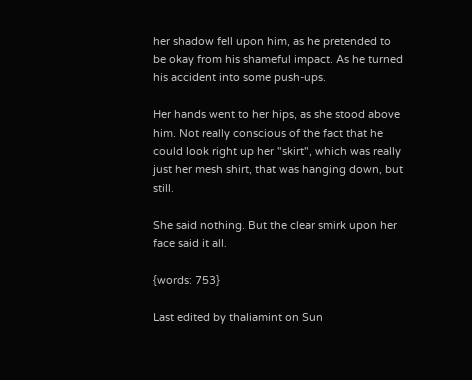her shadow fell upon him, as he pretended to be okay from his shameful impact. As he turned his accident into some push-ups.

Her hands went to her hips, as she stood above him. Not really conscious of the fact that he could look right up her "skirt", which was really just her mesh shirt, that was hanging down, but still.

She said nothing. But the clear smirk upon her face said it all.

{words: 753}

Last edited by thaliamint on Sun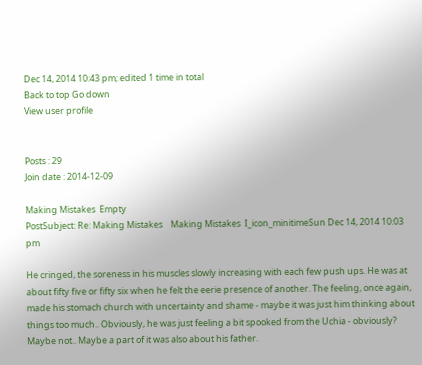Dec 14, 2014 10:43 pm; edited 1 time in total
Back to top Go down
View user profile


Posts : 29
Join date : 2014-12-09

Making Mistakes  Empty
PostSubject: Re: Making Mistakes    Making Mistakes  I_icon_minitimeSun Dec 14, 2014 10:03 pm

He cringed, the soreness in his muscles slowly increasing with each few push ups. He was at about fifty five or fifty six when he felt the eerie presence of another. The feeling, once again, made his stomach church with uncertainty and shame - maybe it was just him thinking about things too much.. Obviously, he was just feeling a bit spooked from the Uchia - obviously? Maybe not.. Maybe a part of it was also about his father.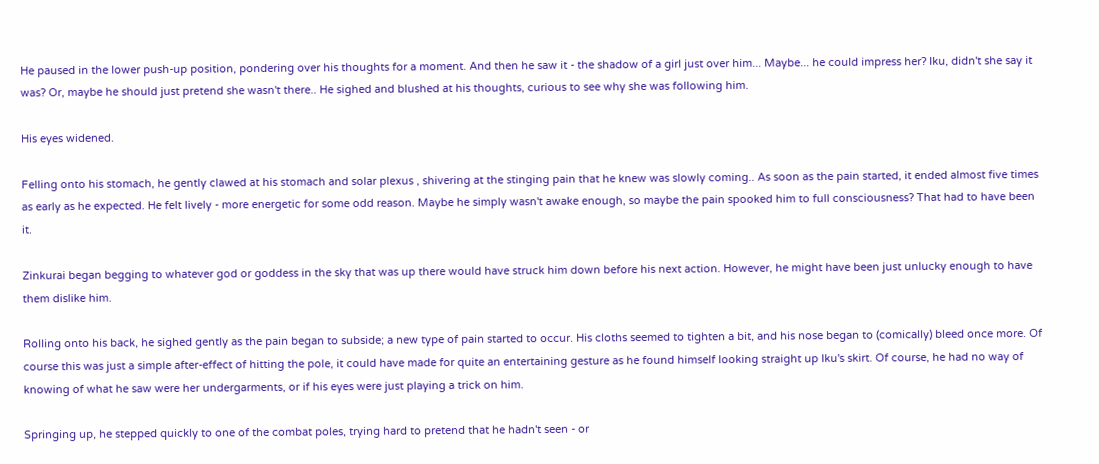He paused in the lower push-up position, pondering over his thoughts for a moment. And then he saw it - the shadow of a girl just over him... Maybe... he could impress her? Iku, didn't she say it was? Or, maybe he should just pretend she wasn't there.. He sighed and blushed at his thoughts, curious to see why she was following him.

His eyes widened.

Felling onto his stomach, he gently clawed at his stomach and solar plexus , shivering at the stinging pain that he knew was slowly coming.. As soon as the pain started, it ended almost five times as early as he expected. He felt lively - more energetic for some odd reason. Maybe he simply wasn't awake enough, so maybe the pain spooked him to full consciousness? That had to have been it.

Zinkurai began begging to whatever god or goddess in the sky that was up there would have struck him down before his next action. However, he might have been just unlucky enough to have them dislike him.

Rolling onto his back, he sighed gently as the pain began to subside; a new type of pain started to occur. His cloths seemed to tighten a bit, and his nose began to (comically) bleed once more. Of course this was just a simple after-effect of hitting the pole, it could have made for quite an entertaining gesture as he found himself looking straight up Iku's skirt. Of course, he had no way of knowing of what he saw were her undergarments, or if his eyes were just playing a trick on him.

Springing up, he stepped quickly to one of the combat poles, trying hard to pretend that he hadn't seen - or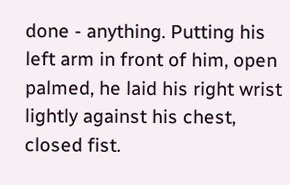done - anything. Putting his left arm in front of him, open palmed, he laid his right wrist lightly against his chest, closed fist.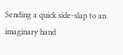Sending a quick side-slap to an imaginary hand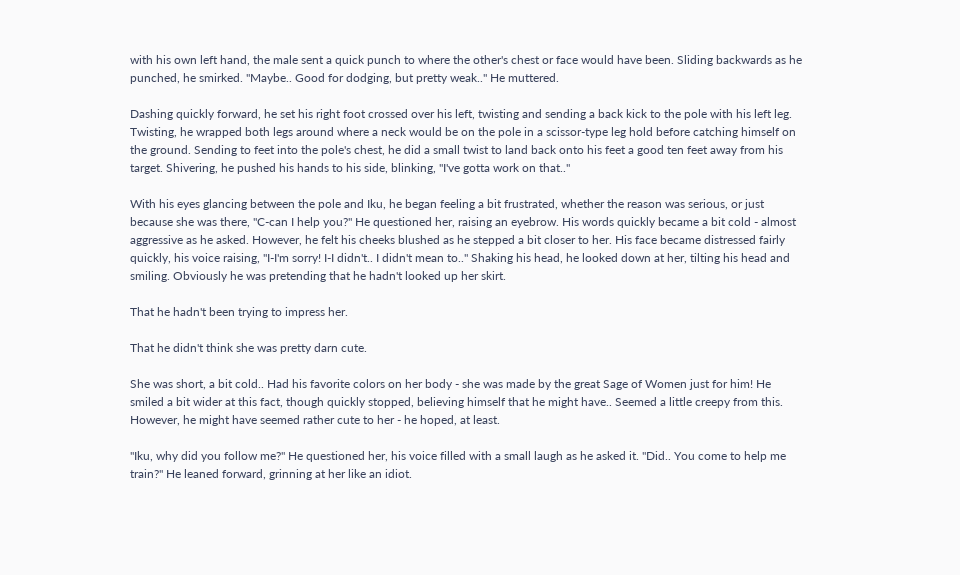with his own left hand, the male sent a quick punch to where the other's chest or face would have been. Sliding backwards as he punched, he smirked. "Maybe.. Good for dodging, but pretty weak.." He muttered.

Dashing quickly forward, he set his right foot crossed over his left, twisting and sending a back kick to the pole with his left leg. Twisting, he wrapped both legs around where a neck would be on the pole in a scissor-type leg hold before catching himself on the ground. Sending to feet into the pole's chest, he did a small twist to land back onto his feet a good ten feet away from his target. Shivering, he pushed his hands to his side, blinking, "I've gotta work on that.."

With his eyes glancing between the pole and Iku, he began feeling a bit frustrated, whether the reason was serious, or just because she was there, "C-can I help you?" He questioned her, raising an eyebrow. His words quickly became a bit cold - almost aggressive as he asked. However, he felt his cheeks blushed as he stepped a bit closer to her. His face became distressed fairly quickly, his voice raising, "I-I'm sorry! I-I didn't.. I didn't mean to.." Shaking his head, he looked down at her, tilting his head and smiling. Obviously he was pretending that he hadn't looked up her skirt.

That he hadn't been trying to impress her.

That he didn't think she was pretty darn cute.

She was short, a bit cold.. Had his favorite colors on her body - she was made by the great Sage of Women just for him! He smiled a bit wider at this fact, though quickly stopped, believing himself that he might have.. Seemed a little creepy from this. However, he might have seemed rather cute to her - he hoped, at least.

"Iku, why did you follow me?" He questioned her, his voice filled with a small laugh as he asked it. "Did.. You come to help me train?" He leaned forward, grinning at her like an idiot.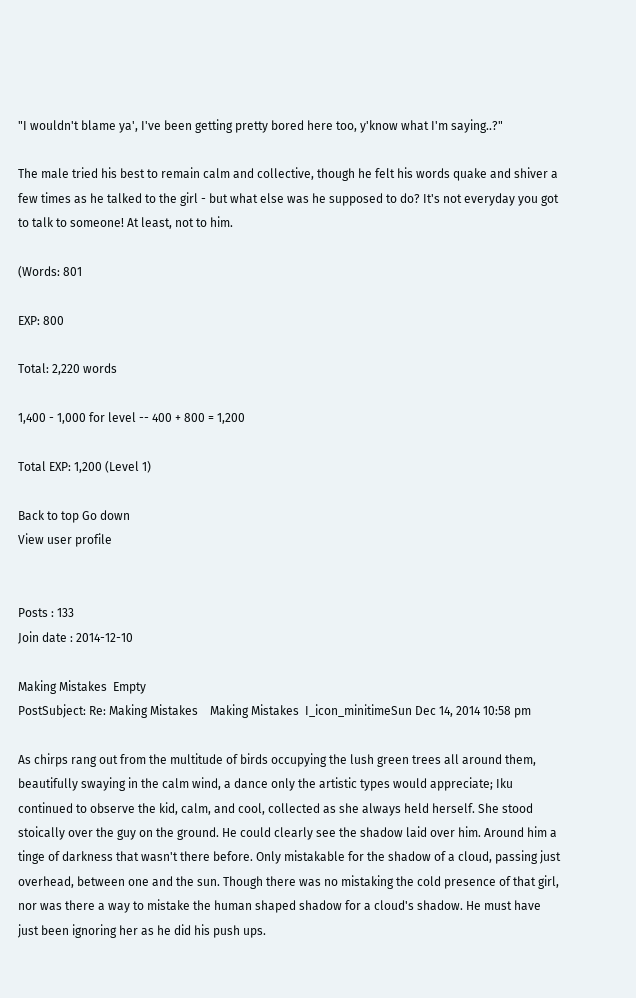"I wouldn't blame ya', I've been getting pretty bored here too, y'know what I'm saying..?"

The male tried his best to remain calm and collective, though he felt his words quake and shiver a few times as he talked to the girl - but what else was he supposed to do? It's not everyday you got to talk to someone! At least, not to him.

(Words: 801

EXP: 800

Total: 2,220 words

1,400 - 1,000 for level -- 400 + 800 = 1,200

Total EXP: 1,200 (Level 1)

Back to top Go down
View user profile


Posts : 133
Join date : 2014-12-10

Making Mistakes  Empty
PostSubject: Re: Making Mistakes    Making Mistakes  I_icon_minitimeSun Dec 14, 2014 10:58 pm

As chirps rang out from the multitude of birds occupying the lush green trees all around them, beautifully swaying in the calm wind, a dance only the artistic types would appreciate; Iku continued to observe the kid, calm, and cool, collected as she always held herself. She stood stoically over the guy on the ground. He could clearly see the shadow laid over him. Around him a tinge of darkness that wasn't there before. Only mistakable for the shadow of a cloud, passing just overhead, between one and the sun. Though there was no mistaking the cold presence of that girl, nor was there a way to mistake the human shaped shadow for a cloud's shadow. He must have just been ignoring her as he did his push ups.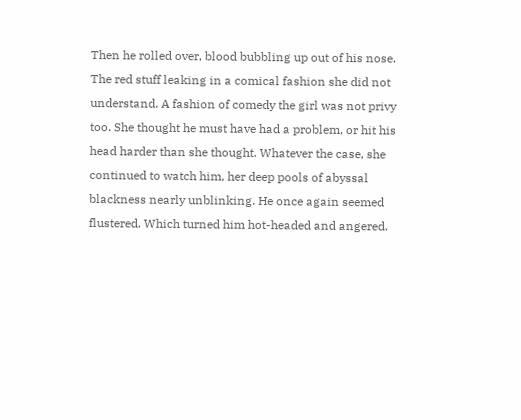Then he rolled over, blood bubbling up out of his nose. The red stuff leaking in a comical fashion she did not understand. A fashion of comedy the girl was not privy too. She thought he must have had a problem, or hit his head harder than she thought. Whatever the case, she continued to watch him, her deep pools of abyssal blackness nearly unblinking. He once again seemed flustered. Which turned him hot-headed and angered.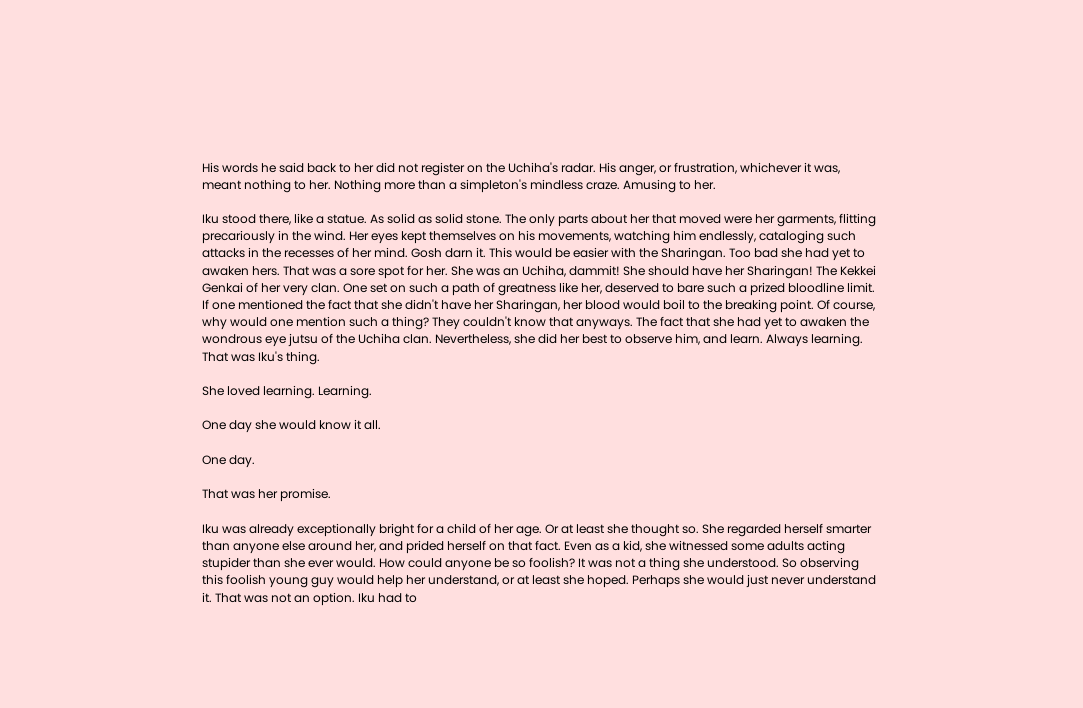His words he said back to her did not register on the Uchiha's radar. His anger, or frustration, whichever it was, meant nothing to her. Nothing more than a simpleton's mindless craze. Amusing to her.

Iku stood there, like a statue. As solid as solid stone. The only parts about her that moved were her garments, flitting precariously in the wind. Her eyes kept themselves on his movements, watching him endlessly, cataloging such attacks in the recesses of her mind. Gosh darn it. This would be easier with the Sharingan. Too bad she had yet to awaken hers. That was a sore spot for her. She was an Uchiha, dammit! She should have her Sharingan! The Kekkei Genkai of her very clan. One set on such a path of greatness like her, deserved to bare such a prized bloodline limit. If one mentioned the fact that she didn't have her Sharingan, her blood would boil to the breaking point. Of course, why would one mention such a thing? They couldn't know that anyways. The fact that she had yet to awaken the wondrous eye jutsu of the Uchiha clan. Nevertheless, she did her best to observe him, and learn. Always learning. That was Iku's thing.

She loved learning. Learning.

One day she would know it all.

One day.

That was her promise.

Iku was already exceptionally bright for a child of her age. Or at least she thought so. She regarded herself smarter than anyone else around her, and prided herself on that fact. Even as a kid, she witnessed some adults acting stupider than she ever would. How could anyone be so foolish? It was not a thing she understood. So observing this foolish young guy would help her understand, or at least she hoped. Perhaps she would just never understand it. That was not an option. Iku had to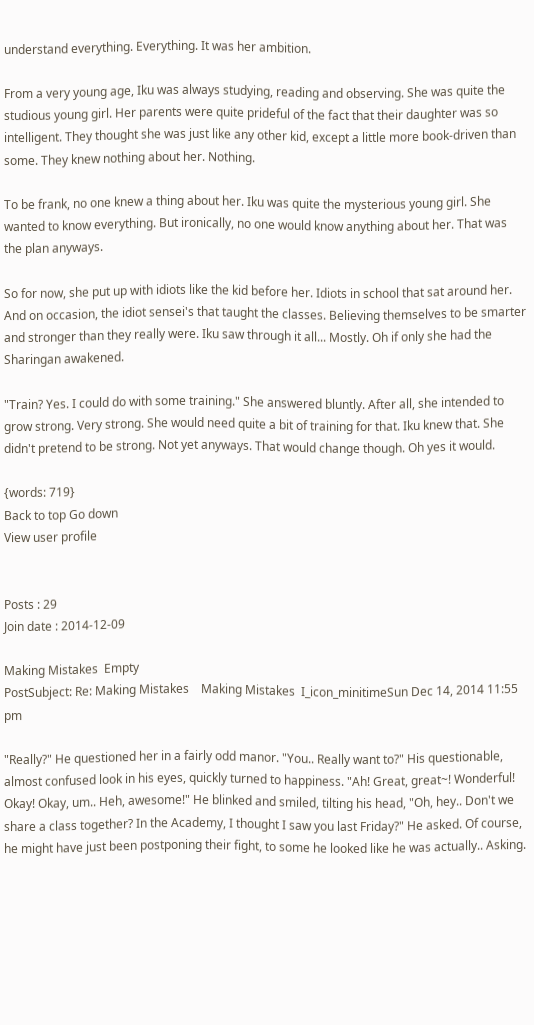understand everything. Everything. It was her ambition.

From a very young age, Iku was always studying, reading and observing. She was quite the studious young girl. Her parents were quite prideful of the fact that their daughter was so intelligent. They thought she was just like any other kid, except a little more book-driven than some. They knew nothing about her. Nothing.

To be frank, no one knew a thing about her. Iku was quite the mysterious young girl. She wanted to know everything. But ironically, no one would know anything about her. That was the plan anyways.

So for now, she put up with idiots like the kid before her. Idiots in school that sat around her. And on occasion, the idiot sensei's that taught the classes. Believing themselves to be smarter and stronger than they really were. Iku saw through it all... Mostly. Oh if only she had the Sharingan awakened.

"Train? Yes. I could do with some training." She answered bluntly. After all, she intended to grow strong. Very strong. She would need quite a bit of training for that. Iku knew that. She didn't pretend to be strong. Not yet anyways. That would change though. Oh yes it would.

{words: 719}
Back to top Go down
View user profile


Posts : 29
Join date : 2014-12-09

Making Mistakes  Empty
PostSubject: Re: Making Mistakes    Making Mistakes  I_icon_minitimeSun Dec 14, 2014 11:55 pm

"Really?" He questioned her in a fairly odd manor. "You.. Really want to?" His questionable, almost confused look in his eyes, quickly turned to happiness. "Ah! Great, great~! Wonderful! Okay! Okay, um.. Heh, awesome!" He blinked and smiled, tilting his head, "Oh, hey.. Don't we share a class together? In the Academy, I thought I saw you last Friday?" He asked. Of course, he might have just been postponing their fight, to some he looked like he was actually.. Asking.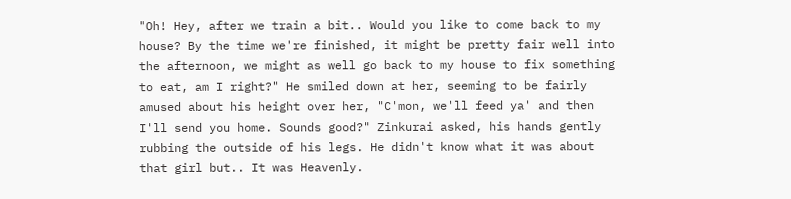"Oh! Hey, after we train a bit.. Would you like to come back to my house? By the time we're finished, it might be pretty fair well into the afternoon, we might as well go back to my house to fix something to eat, am I right?" He smiled down at her, seeming to be fairly amused about his height over her, "C'mon, we'll feed ya' and then I'll send you home. Sounds good?" Zinkurai asked, his hands gently rubbing the outside of his legs. He didn't know what it was about that girl but.. It was Heavenly.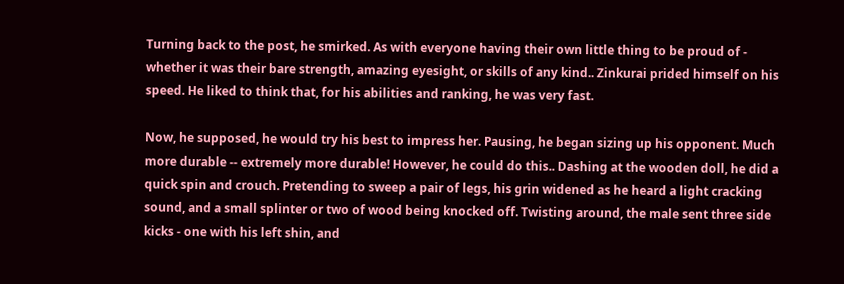Turning back to the post, he smirked. As with everyone having their own little thing to be proud of - whether it was their bare strength, amazing eyesight, or skills of any kind.. Zinkurai prided himself on his speed. He liked to think that, for his abilities and ranking, he was very fast.

Now, he supposed, he would try his best to impress her. Pausing, he began sizing up his opponent. Much more durable -- extremely more durable! However, he could do this.. Dashing at the wooden doll, he did a quick spin and crouch. Pretending to sweep a pair of legs, his grin widened as he heard a light cracking sound, and a small splinter or two of wood being knocked off. Twisting around, the male sent three side kicks - one with his left shin, and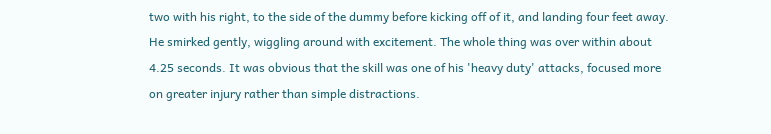two with his right, to the side of the dummy before kicking off of it, and landing four feet away. He smirked gently, wiggling around with excitement. The whole thing was over within about 4.25 seconds. It was obvious that the skill was one of his 'heavy duty' attacks, focused more on greater injury rather than simple distractions.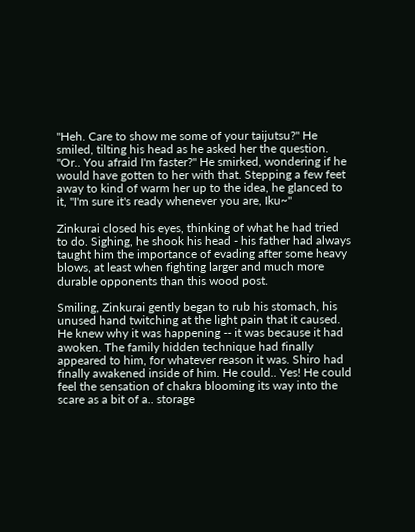"Heh. Care to show me some of your taijutsu?" He smiled, tilting his head as he asked her the question. "Or.. You afraid I'm faster?" He smirked, wondering if he would have gotten to her with that. Stepping a few feet away to kind of warm her up to the idea, he glanced to it, "I'm sure it's ready whenever you are, Iku~"

Zinkurai closed his eyes, thinking of what he had tried to do. Sighing, he shook his head - his father had always taught him the importance of evading after some heavy blows, at least when fighting larger and much more durable opponents than this wood post.

Smiling, Zinkurai gently began to rub his stomach, his unused hand twitching at the light pain that it caused. He knew why it was happening -- it was because it had awoken. The family hidden technique had finally appeared to him, for whatever reason it was. Shiro had finally awakened inside of him. He could.. Yes! He could feel the sensation of chakra blooming its way into the scare as a bit of a.. storage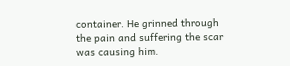container. He grinned through the pain and suffering the scar was causing him.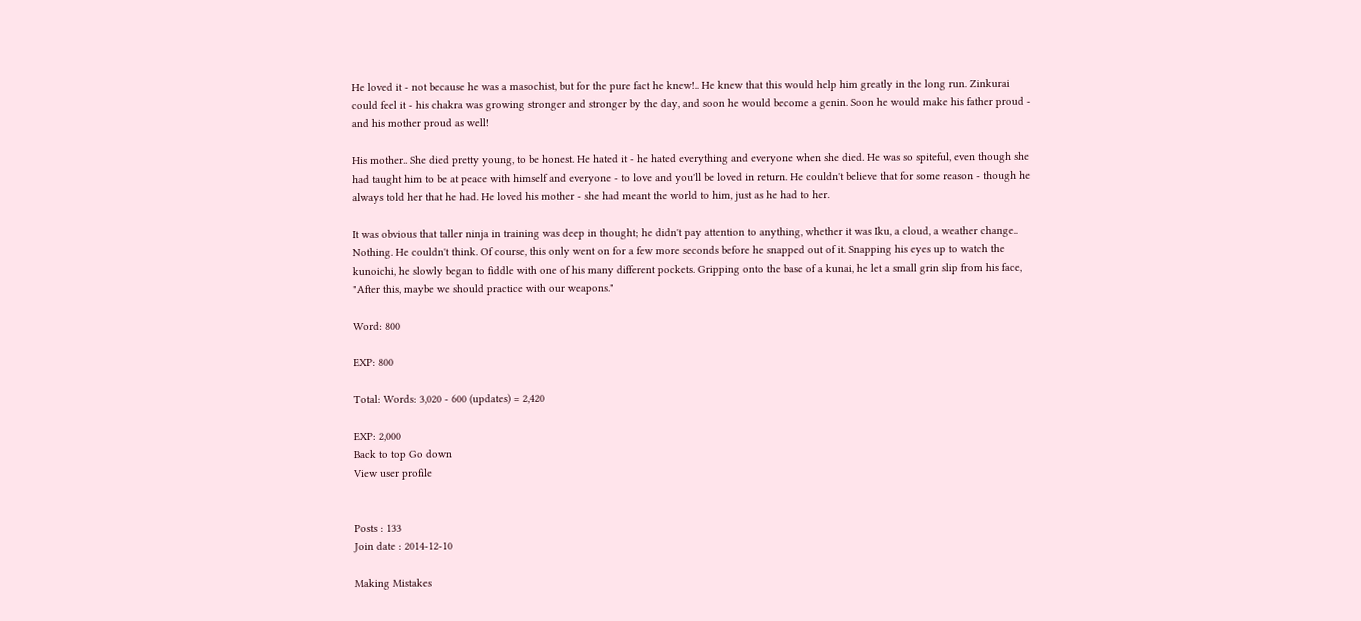He loved it - not because he was a masochist, but for the pure fact he knew!.. He knew that this would help him greatly in the long run. Zinkurai could feel it - his chakra was growing stronger and stronger by the day, and soon he would become a genin. Soon he would make his father proud - and his mother proud as well!

His mother.. She died pretty young, to be honest. He hated it - he hated everything and everyone when she died. He was so spiteful, even though she had taught him to be at peace with himself and everyone - to love and you'll be loved in return. He couldn't believe that for some reason - though he always told her that he had. He loved his mother - she had meant the world to him, just as he had to her.

It was obvious that taller ninja in training was deep in thought; he didn't pay attention to anything, whether it was Iku, a cloud, a weather change.. Nothing. He couldn't think. Of course, this only went on for a few more seconds before he snapped out of it. Snapping his eyes up to watch the kunoichi, he slowly began to fiddle with one of his many different pockets. Gripping onto the base of a kunai, he let a small grin slip from his face, "After this, maybe we should practice with our weapons."

Word: 800

EXP: 800

Total: Words: 3,020 - 600 (updates) = 2,420

EXP: 2,000
Back to top Go down
View user profile


Posts : 133
Join date : 2014-12-10

Making Mistakes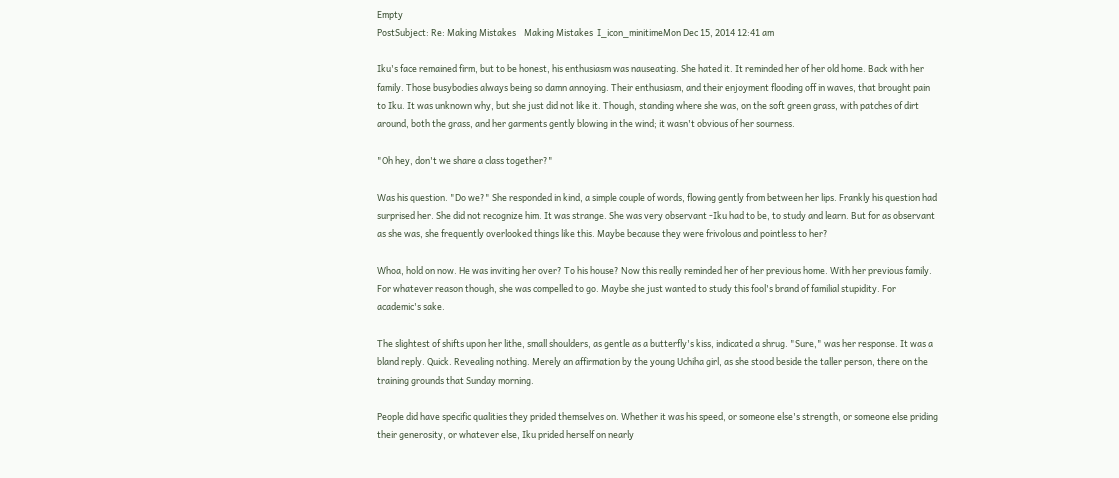Empty
PostSubject: Re: Making Mistakes    Making Mistakes  I_icon_minitimeMon Dec 15, 2014 12:41 am

Iku's face remained firm, but to be honest, his enthusiasm was nauseating. She hated it. It reminded her of her old home. Back with her family. Those busybodies always being so damn annoying. Their enthusiasm, and their enjoyment flooding off in waves, that brought pain to Iku. It was unknown why, but she just did not like it. Though, standing where she was, on the soft green grass, with patches of dirt around, both the grass, and her garments gently blowing in the wind; it wasn't obvious of her sourness.

"Oh hey, don't we share a class together?"

Was his question. "Do we?" She responded in kind, a simple couple of words, flowing gently from between her lips. Frankly his question had surprised her. She did not recognize him. It was strange. She was very observant -Iku had to be, to study and learn. But for as observant as she was, she frequently overlooked things like this. Maybe because they were frivolous and pointless to her?

Whoa, hold on now. He was inviting her over? To his house? Now this really reminded her of her previous home. With her previous family. For whatever reason though, she was compelled to go. Maybe she just wanted to study this fool's brand of familial stupidity. For academic's sake.

The slightest of shifts upon her lithe, small shoulders, as gentle as a butterfly's kiss, indicated a shrug. "Sure," was her response. It was a bland reply. Quick. Revealing nothing. Merely an affirmation by the young Uchiha girl, as she stood beside the taller person, there on the training grounds that Sunday morning.

People did have specific qualities they prided themselves on. Whether it was his speed, or someone else's strength, or someone else priding their generosity, or whatever else, Iku prided herself on nearly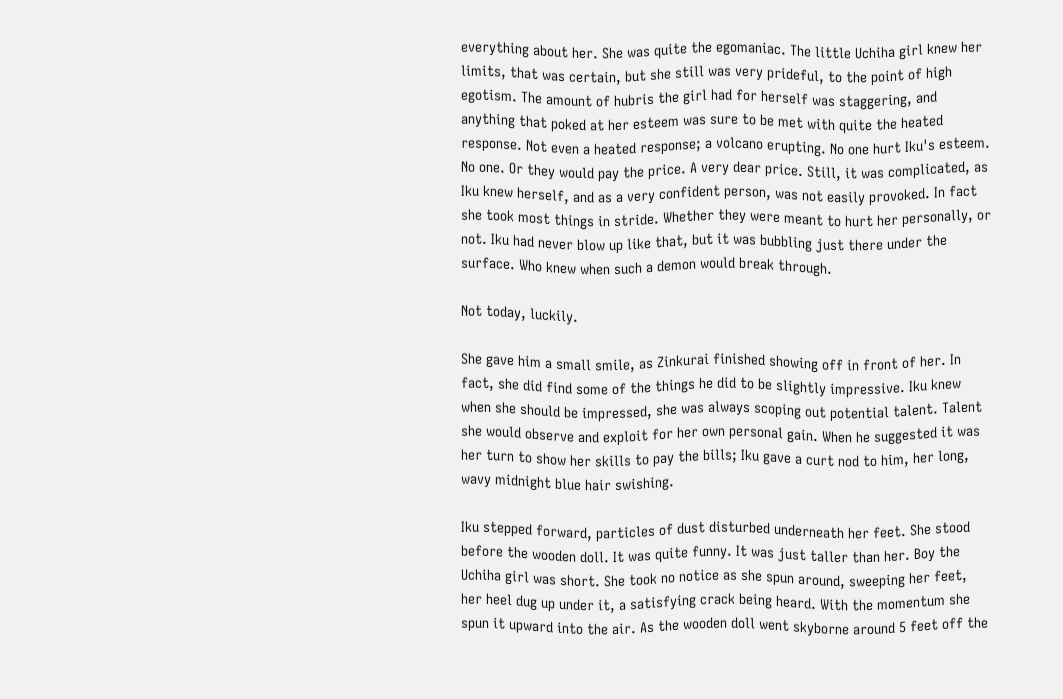everything about her. She was quite the egomaniac. The little Uchiha girl knew her limits, that was certain, but she still was very prideful, to the point of high egotism. The amount of hubris the girl had for herself was staggering, and anything that poked at her esteem was sure to be met with quite the heated response. Not even a heated response; a volcano erupting. No one hurt Iku's esteem. No one. Or they would pay the price. A very dear price. Still, it was complicated, as Iku knew herself, and as a very confident person, was not easily provoked. In fact she took most things in stride. Whether they were meant to hurt her personally, or not. Iku had never blow up like that, but it was bubbling just there under the surface. Who knew when such a demon would break through.

Not today, luckily.

She gave him a small smile, as Zinkurai finished showing off in front of her. In fact, she did find some of the things he did to be slightly impressive. Iku knew when she should be impressed, she was always scoping out potential talent. Talent she would observe and exploit for her own personal gain. When he suggested it was her turn to show her skills to pay the bills; Iku gave a curt nod to him, her long, wavy midnight blue hair swishing.

Iku stepped forward, particles of dust disturbed underneath her feet. She stood before the wooden doll. It was quite funny. It was just taller than her. Boy the Uchiha girl was short. She took no notice as she spun around, sweeping her feet, her heel dug up under it, a satisfying crack being heard. With the momentum she spun it upward into the air. As the wooden doll went skyborne around 5 feet off the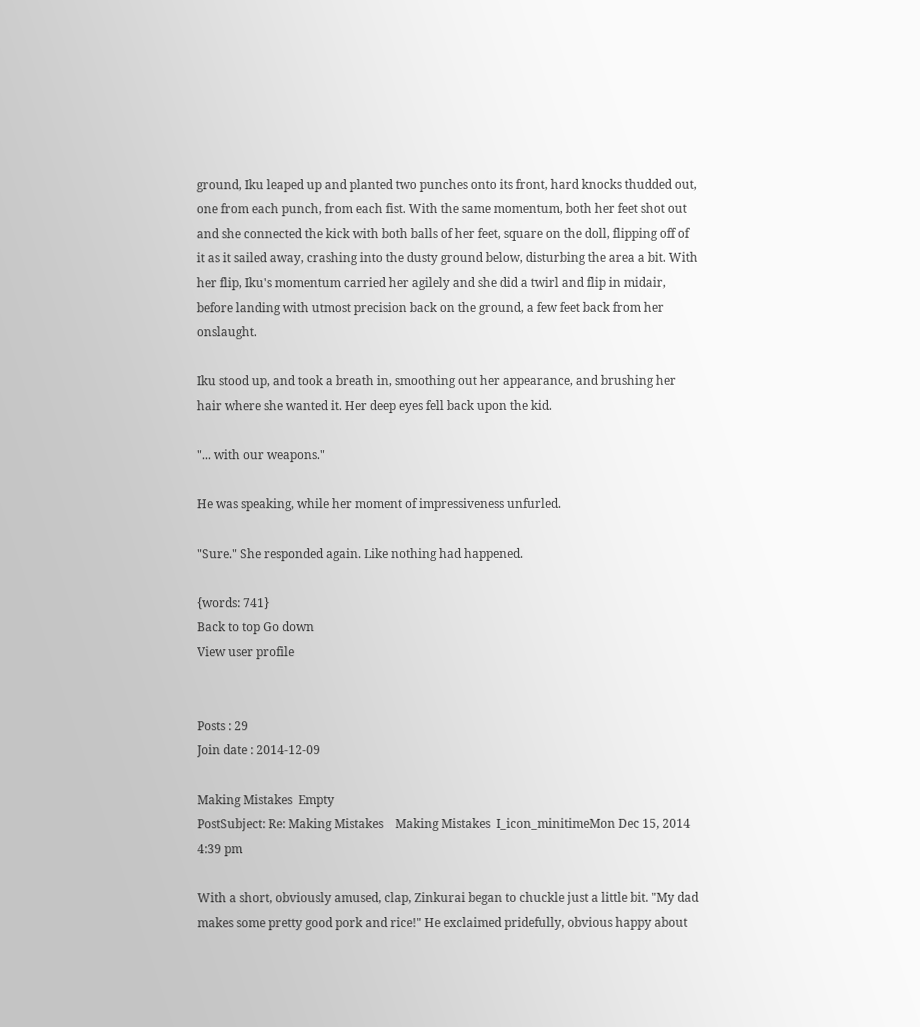ground, Iku leaped up and planted two punches onto its front, hard knocks thudded out, one from each punch, from each fist. With the same momentum, both her feet shot out and she connected the kick with both balls of her feet, square on the doll, flipping off of it as it sailed away, crashing into the dusty ground below, disturbing the area a bit. With her flip, Iku's momentum carried her agilely and she did a twirl and flip in midair, before landing with utmost precision back on the ground, a few feet back from her onslaught.

Iku stood up, and took a breath in, smoothing out her appearance, and brushing her hair where she wanted it. Her deep eyes fell back upon the kid.

"... with our weapons."

He was speaking, while her moment of impressiveness unfurled.

"Sure." She responded again. Like nothing had happened.

{words: 741}
Back to top Go down
View user profile


Posts : 29
Join date : 2014-12-09

Making Mistakes  Empty
PostSubject: Re: Making Mistakes    Making Mistakes  I_icon_minitimeMon Dec 15, 2014 4:39 pm

With a short, obviously amused, clap, Zinkurai began to chuckle just a little bit. "My dad makes some pretty good pork and rice!" He exclaimed pridefully, obvious happy about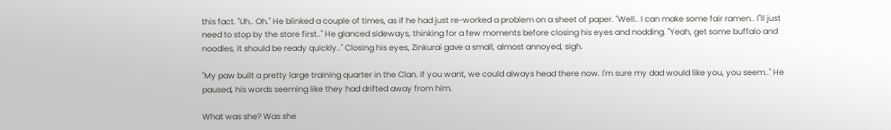this fact. "Uh.. Oh." He blinked a couple of times, as if he had just re-worked a problem on a sheet of paper. "Well.. I can make some fair ramen.. I"ll just need to stop by the store first.." He glanced sideways, thinking for a few moments before closing his eyes and nodding. "Yeah, get some buffalo and noodles, it should be ready quickly.." Closing his eyes, Zinkurai gave a small, almost annoyed, sigh.

"My paw built a pretty large training quarter in the Clan. If you want, we could always head there now. I'm sure my dad would like you, you seem.." He paused, his words seeming like they had drifted away from him.

What was she? Was she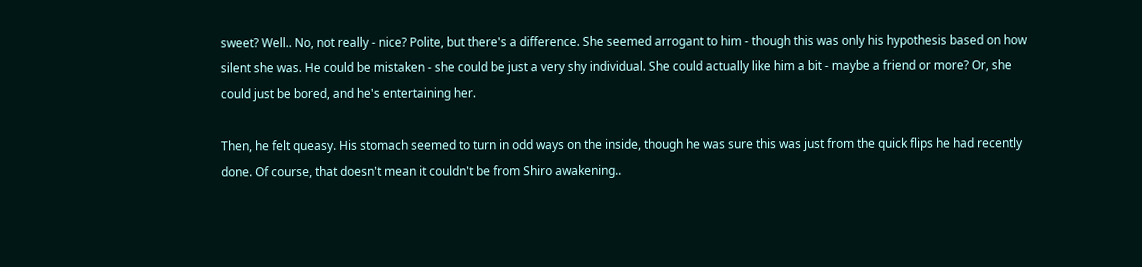sweet? Well.. No, not really - nice? Polite, but there's a difference. She seemed arrogant to him - though this was only his hypothesis based on how silent she was. He could be mistaken - she could be just a very shy individual. She could actually like him a bit - maybe a friend or more? Or, she could just be bored, and he's entertaining her.

Then, he felt queasy. His stomach seemed to turn in odd ways on the inside, though he was sure this was just from the quick flips he had recently done. Of course, that doesn't mean it couldn't be from Shiro awakening..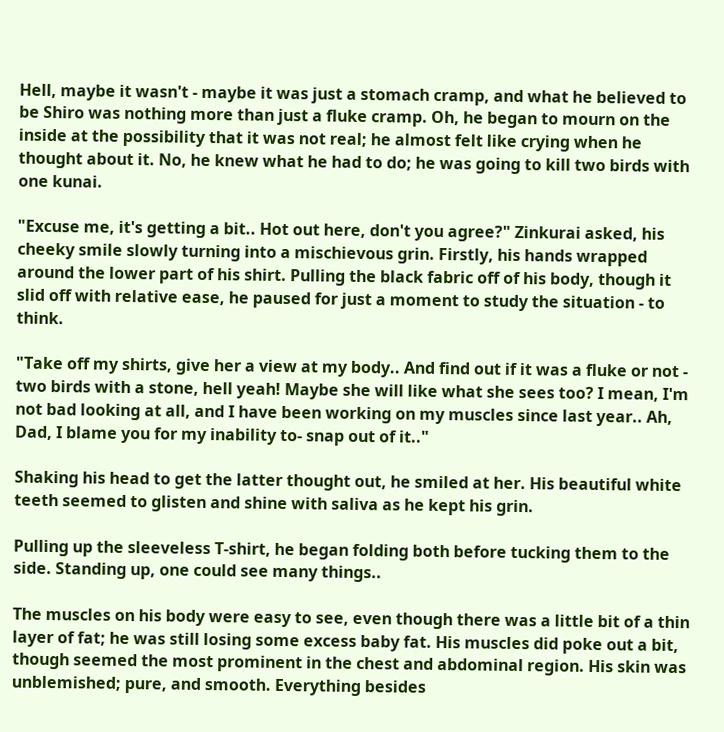Hell, maybe it wasn't - maybe it was just a stomach cramp, and what he believed to be Shiro was nothing more than just a fluke cramp. Oh, he began to mourn on the inside at the possibility that it was not real; he almost felt like crying when he thought about it. No, he knew what he had to do; he was going to kill two birds with one kunai.

"Excuse me, it's getting a bit.. Hot out here, don't you agree?" Zinkurai asked, his cheeky smile slowly turning into a mischievous grin. Firstly, his hands wrapped around the lower part of his shirt. Pulling the black fabric off of his body, though it slid off with relative ease, he paused for just a moment to study the situation - to think.

"Take off my shirts, give her a view at my body.. And find out if it was a fluke or not - two birds with a stone, hell yeah! Maybe she will like what she sees too? I mean, I'm not bad looking at all, and I have been working on my muscles since last year.. Ah, Dad, I blame you for my inability to- snap out of it.."

Shaking his head to get the latter thought out, he smiled at her. His beautiful white teeth seemed to glisten and shine with saliva as he kept his grin.

Pulling up the sleeveless T-shirt, he began folding both before tucking them to the side. Standing up, one could see many things..

The muscles on his body were easy to see, even though there was a little bit of a thin layer of fat; he was still losing some excess baby fat. His muscles did poke out a bit, though seemed the most prominent in the chest and abdominal region. His skin was unblemished; pure, and smooth. Everything besides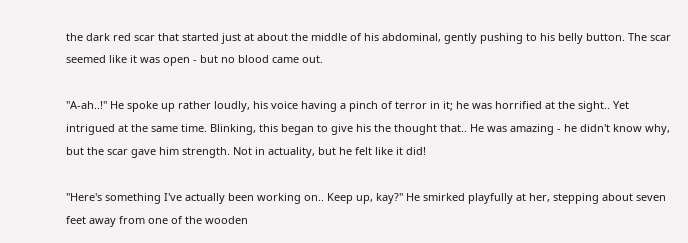the dark red scar that started just at about the middle of his abdominal, gently pushing to his belly button. The scar seemed like it was open - but no blood came out.

"A-ah..!" He spoke up rather loudly, his voice having a pinch of terror in it; he was horrified at the sight.. Yet intrigued at the same time. Blinking, this began to give his the thought that.. He was amazing - he didn't know why, but the scar gave him strength. Not in actuality, but he felt like it did!

"Here's something I've actually been working on.. Keep up, kay?" He smirked playfully at her, stepping about seven feet away from one of the wooden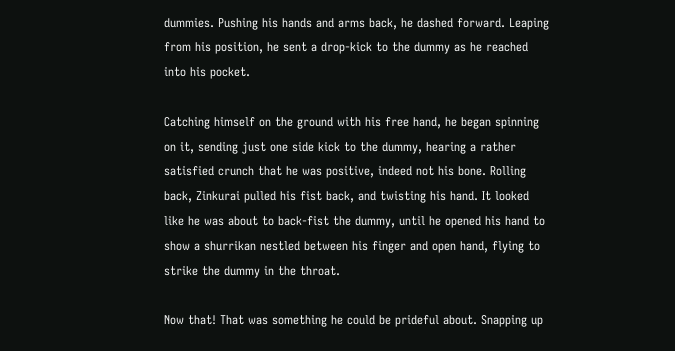dummies. Pushing his hands and arms back, he dashed forward. Leaping from his position, he sent a drop-kick to the dummy as he reached into his pocket.

Catching himself on the ground with his free hand, he began spinning on it, sending just one side kick to the dummy, hearing a rather satisfied crunch that he was positive, indeed not his bone. Rolling back, Zinkurai pulled his fist back, and twisting his hand. It looked like he was about to back-fist the dummy, until he opened his hand to show a shurrikan nestled between his finger and open hand, flying to strike the dummy in the throat.

Now that! That was something he could be prideful about. Snapping up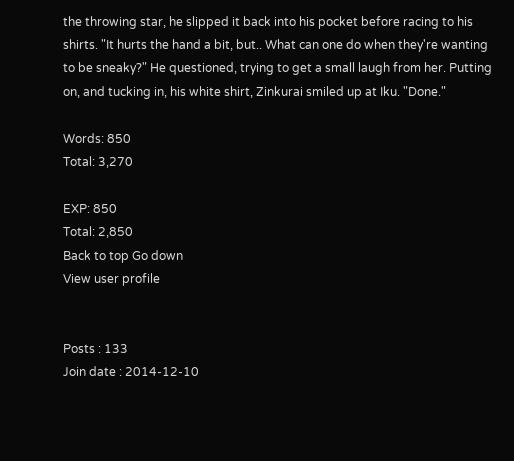the throwing star, he slipped it back into his pocket before racing to his shirts. "It hurts the hand a bit, but.. What can one do when they're wanting to be sneaky?" He questioned, trying to get a small laugh from her. Putting on, and tucking in, his white shirt, Zinkurai smiled up at Iku. "Done."

Words: 850
Total: 3,270

EXP: 850
Total: 2,850
Back to top Go down
View user profile


Posts : 133
Join date : 2014-12-10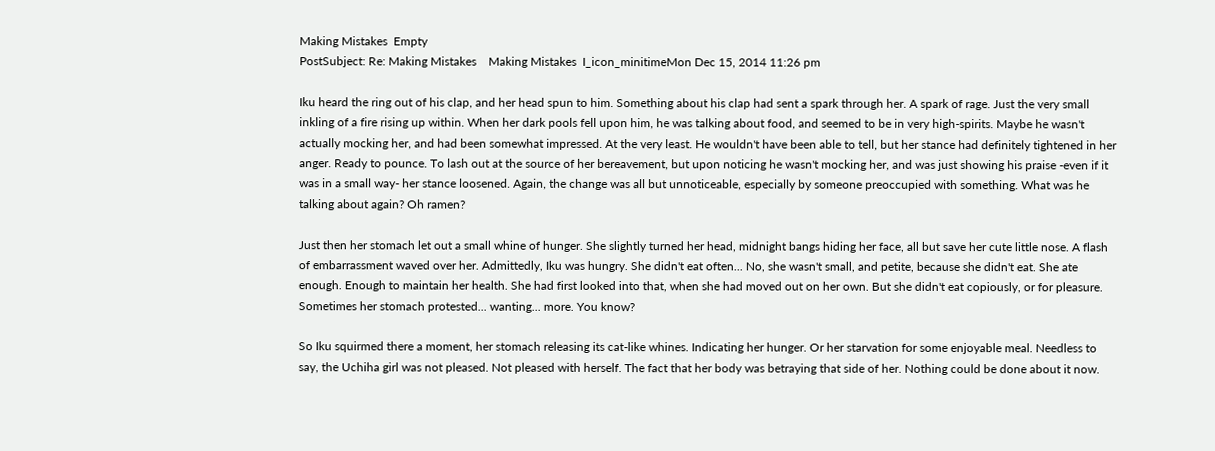Making Mistakes  Empty
PostSubject: Re: Making Mistakes    Making Mistakes  I_icon_minitimeMon Dec 15, 2014 11:26 pm

Iku heard the ring out of his clap, and her head spun to him. Something about his clap had sent a spark through her. A spark of rage. Just the very small inkling of a fire rising up within. When her dark pools fell upon him, he was talking about food, and seemed to be in very high-spirits. Maybe he wasn't actually mocking her, and had been somewhat impressed. At the very least. He wouldn't have been able to tell, but her stance had definitely tightened in her anger. Ready to pounce. To lash out at the source of her bereavement, but upon noticing he wasn't mocking her, and was just showing his praise -even if it was in a small way- her stance loosened. Again, the change was all but unnoticeable, especially by someone preoccupied with something. What was he talking about again? Oh ramen?

Just then her stomach let out a small whine of hunger. She slightly turned her head, midnight bangs hiding her face, all but save her cute little nose. A flash of embarrassment waved over her. Admittedly, Iku was hungry. She didn't eat often... No, she wasn't small, and petite, because she didn't eat. She ate enough. Enough to maintain her health. She had first looked into that, when she had moved out on her own. But she didn't eat copiously, or for pleasure. Sometimes her stomach protested... wanting... more. You know?

So Iku squirmed there a moment, her stomach releasing its cat-like whines. Indicating her hunger. Or her starvation for some enjoyable meal. Needless to say, the Uchiha girl was not pleased. Not pleased with herself. The fact that her body was betraying that side of her. Nothing could be done about it now.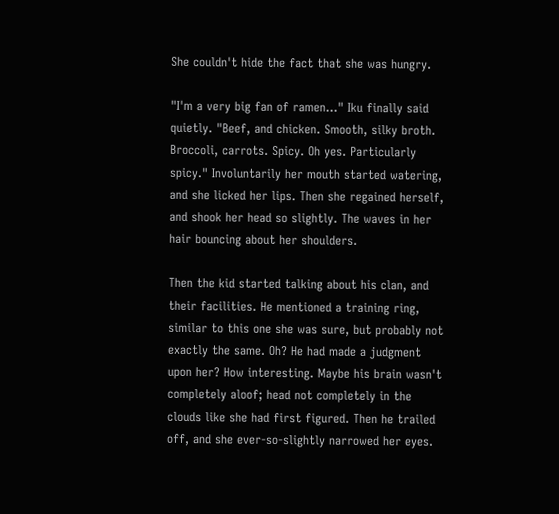She couldn't hide the fact that she was hungry.

"I'm a very big fan of ramen..." Iku finally said quietly. "Beef, and chicken. Smooth, silky broth. Broccoli, carrots. Spicy. Oh yes. Particularly spicy." Involuntarily her mouth started watering, and she licked her lips. Then she regained herself, and shook her head so slightly. The waves in her hair bouncing about her shoulders.

Then the kid started talking about his clan, and their facilities. He mentioned a training ring, similar to this one she was sure, but probably not exactly the same. Oh? He had made a judgment upon her? How interesting. Maybe his brain wasn't completely aloof; head not completely in the clouds like she had first figured. Then he trailed off, and she ever-so-slightly narrowed her eyes.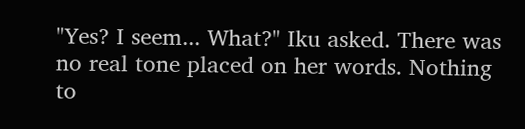"Yes? I seem... What?" Iku asked. There was no real tone placed on her words. Nothing to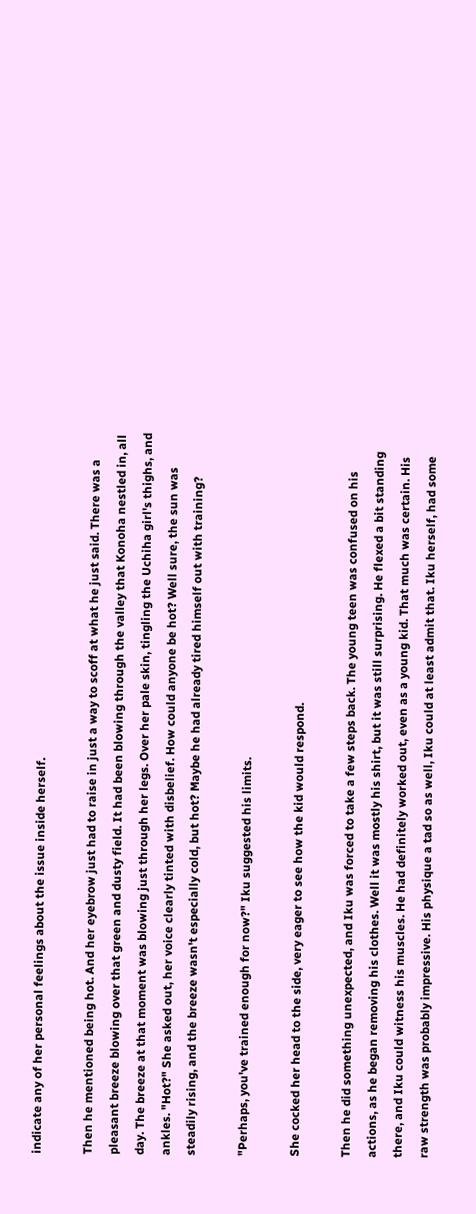indicate any of her personal feelings about the issue inside herself.

Then he mentioned being hot. And her eyebrow just had to raise in just a way to scoff at what he just said. There was a pleasant breeze blowing over that green and dusty field. It had been blowing through the valley that Konoha nestled in, all day. The breeze at that moment was blowing just through her legs. Over her pale skin, tingling the Uchiha girl's thighs, and ankles. "Hot?" She asked out, her voice clearly tinted with disbelief. How could anyone be hot? Well sure, the sun was steadily rising, and the breeze wasn't especially cold, but hot? Maybe he had already tired himself out with training?

"Perhaps, you've trained enough for now?" Iku suggested his limits.

She cocked her head to the side, very eager to see how the kid would respond.

Then he did something unexpected, and Iku was forced to take a few steps back. The young teen was confused on his actions, as he began removing his clothes. Well it was mostly his shirt, but it was still surprising. He flexed a bit standing there, and Iku could witness his muscles. He had definitely worked out, even as a young kid. That much was certain. His raw strength was probably impressive. His physique a tad so as well, Iku could at least admit that. Iku herself, had some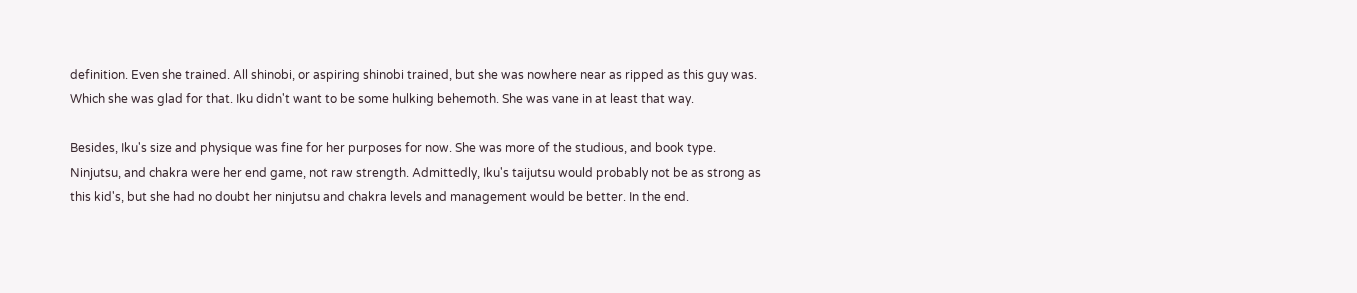definition. Even she trained. All shinobi, or aspiring shinobi trained, but she was nowhere near as ripped as this guy was. Which she was glad for that. Iku didn't want to be some hulking behemoth. She was vane in at least that way.

Besides, Iku's size and physique was fine for her purposes for now. She was more of the studious, and book type. Ninjutsu, and chakra were her end game, not raw strength. Admittedly, Iku's taijutsu would probably not be as strong as this kid's, but she had no doubt her ninjutsu and chakra levels and management would be better. In the end.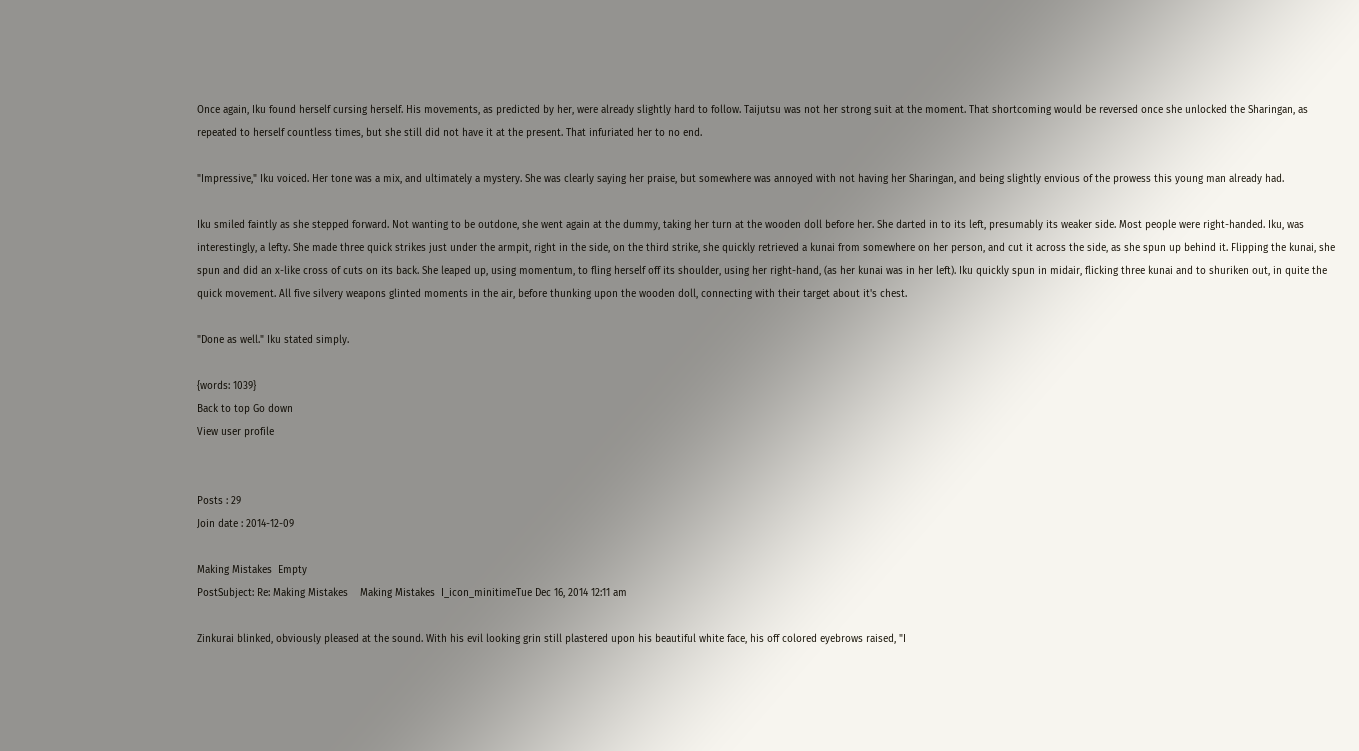Once again, Iku found herself cursing herself. His movements, as predicted by her, were already slightly hard to follow. Taijutsu was not her strong suit at the moment. That shortcoming would be reversed once she unlocked the Sharingan, as repeated to herself countless times, but she still did not have it at the present. That infuriated her to no end.

"Impressive," Iku voiced. Her tone was a mix, and ultimately a mystery. She was clearly saying her praise, but somewhere was annoyed with not having her Sharingan, and being slightly envious of the prowess this young man already had.

Iku smiled faintly as she stepped forward. Not wanting to be outdone, she went again at the dummy, taking her turn at the wooden doll before her. She darted in to its left, presumably its weaker side. Most people were right-handed. Iku, was interestingly, a lefty. She made three quick strikes just under the armpit, right in the side, on the third strike, she quickly retrieved a kunai from somewhere on her person, and cut it across the side, as she spun up behind it. Flipping the kunai, she spun and did an x-like cross of cuts on its back. She leaped up, using momentum, to fling herself off its shoulder, using her right-hand, (as her kunai was in her left). Iku quickly spun in midair, flicking three kunai and to shuriken out, in quite the quick movement. All five silvery weapons glinted moments in the air, before thunking upon the wooden doll, connecting with their target about it's chest.

"Done as well." Iku stated simply.

{words: 1039}
Back to top Go down
View user profile


Posts : 29
Join date : 2014-12-09

Making Mistakes  Empty
PostSubject: Re: Making Mistakes    Making Mistakes  I_icon_minitimeTue Dec 16, 2014 12:11 am

Zinkurai blinked, obviously pleased at the sound. With his evil looking grin still plastered upon his beautiful white face, his off colored eyebrows raised, "I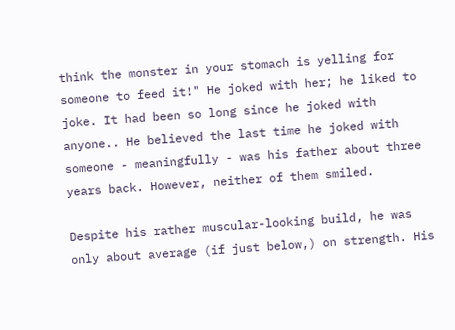think the monster in your stomach is yelling for someone to feed it!" He joked with her; he liked to joke. It had been so long since he joked with anyone.. He believed the last time he joked with someone - meaningfully - was his father about three years back. However, neither of them smiled.

Despite his rather muscular-looking build, he was only about average (if just below,) on strength. His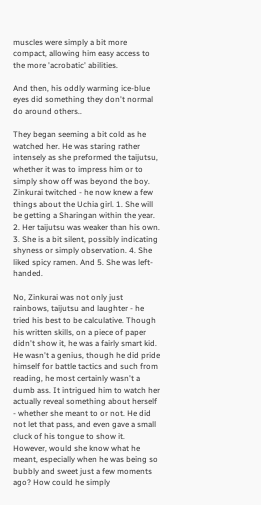muscles were simply a bit more compact, allowing him easy access to the more 'acrobatic' abilities.

And then, his oddly warming ice-blue eyes did something they don't normal do around others..

They began seeming a bit cold as he watched her. He was staring rather intensely as she preformed the taijutsu, whether it was to impress him or to simply show off was beyond the boy. Zinkurai twitched - he now knew a few things about the Uchia girl. 1. She will be getting a Sharingan within the year. 2. Her taijutsu was weaker than his own. 3. She is a bit silent, possibly indicating shyness or simply observation. 4. She liked spicy ramen. And 5. She was left-handed.

No, Zinkurai was not only just rainbows, taijutsu and laughter - he tried his best to be calculative. Though his written skills, on a piece of paper didn't show it, he was a fairly smart kid. He wasn't a genius, though he did pride himself for battle tactics and such from reading, he most certainly wasn't a dumb ass. It intrigued him to watch her actually reveal something about herself - whether she meant to or not. He did not let that pass, and even gave a small cluck of his tongue to show it. However, would she know what he meant, especially when he was being so bubbly and sweet just a few moments ago? How could he simply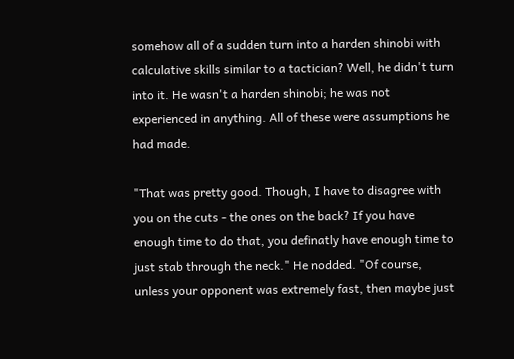somehow all of a sudden turn into a harden shinobi with calculative skills similar to a tactician? Well, he didn't turn into it. He wasn't a harden shinobi; he was not experienced in anything. All of these were assumptions he had made.

"That was pretty good. Though, I have to disagree with you on the cuts - the ones on the back? If you have enough time to do that, you definatly have enough time to just stab through the neck." He nodded. "Of course, unless your opponent was extremely fast, then maybe just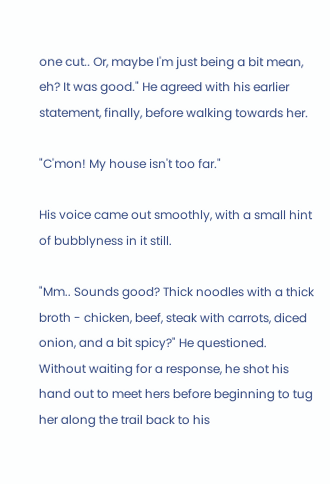one cut.. Or, maybe I'm just being a bit mean, eh? It was good." He agreed with his earlier statement, finally, before walking towards her.

"C'mon! My house isn't too far."

His voice came out smoothly, with a small hint of bubblyness in it still.

"Mm.. Sounds good? Thick noodles with a thick broth - chicken, beef, steak with carrots, diced onion, and a bit spicy?" He questioned. Without waiting for a response, he shot his hand out to meet hers before beginning to tug her along the trail back to his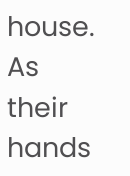house. As their hands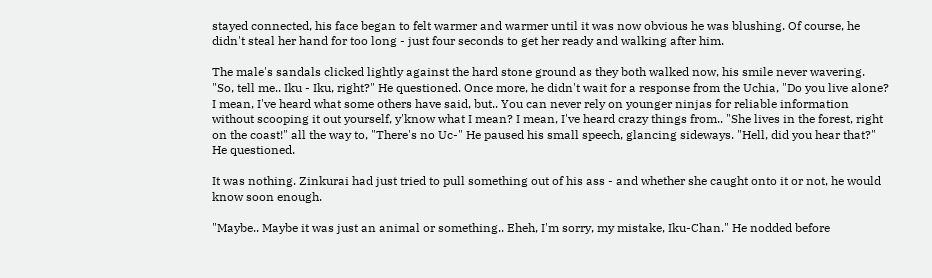stayed connected, his face began to felt warmer and warmer until it was now obvious he was blushing. Of course, he didn't steal her hand for too long - just four seconds to get her ready and walking after him.

The male's sandals clicked lightly against the hard stone ground as they both walked now, his smile never wavering. "So, tell me.. Iku - Iku, right?" He questioned. Once more, he didn't wait for a response from the Uchia, "Do you live alone? I mean, I've heard what some others have said, but.. You can never rely on younger ninjas for reliable information without scooping it out yourself, y'know what I mean? I mean, I've heard crazy things from.. "She lives in the forest, right on the coast!" all the way to, "There's no Uc-" He paused his small speech, glancing sideways. "Hell, did you hear that?" He questioned.

It was nothing. Zinkurai had just tried to pull something out of his ass - and whether she caught onto it or not, he would know soon enough.

"Maybe.. Maybe it was just an animal or something.. Eheh, I'm sorry, my mistake, Iku-Chan." He nodded before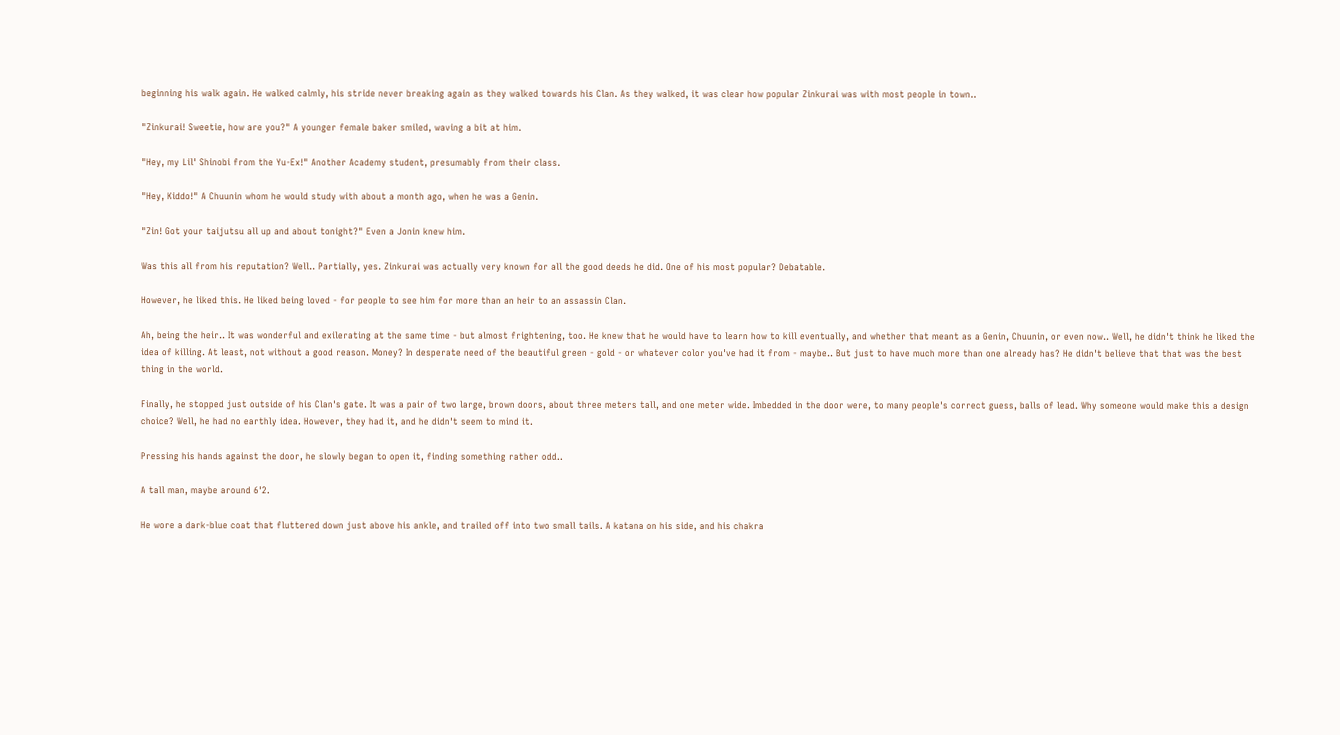beginning his walk again. He walked calmly, his stride never breaking again as they walked towards his Clan. As they walked, it was clear how popular Zinkurai was with most people in town..

"Zinkurai! Sweetie, how are you?" A younger female baker smiled, waving a bit at him.

"Hey, my Lil' Shinobi from the Yu-Ex!" Another Academy student, presumably from their class.

"Hey, Kiddo!" A Chuunin whom he would study with about a month ago, when he was a Genin.

"Zin! Got your taijutsu all up and about tonight?" Even a Jonin knew him.

Was this all from his reputation? Well.. Partially, yes. Zinkurai was actually very known for all the good deeds he did. One of his most popular? Debatable.

However, he liked this. He liked being loved - for people to see him for more than an heir to an assassin Clan.

Ah, being the heir.. It was wonderful and exilerating at the same time - but almost frightening, too. He knew that he would have to learn how to kill eventually, and whether that meant as a Genin, Chuunin, or even now.. Well, he didn't think he liked the idea of killing. At least, not without a good reason. Money? In desperate need of the beautiful green - gold - or whatever color you've had it from - maybe.. But just to have much more than one already has? He didn't believe that that was the best thing in the world.

Finally, he stopped just outside of his Clan's gate. It was a pair of two large, brown doors, about three meters tall, and one meter wide. Imbedded in the door were, to many people's correct guess, balls of lead. Why someone would make this a design choice? Well, he had no earthly idea. However, they had it, and he didn't seem to mind it.

Pressing his hands against the door, he slowly began to open it, finding something rather odd..

A tall man, maybe around 6'2.

He wore a dark-blue coat that fluttered down just above his ankle, and trailed off into two small tails. A katana on his side, and his chakra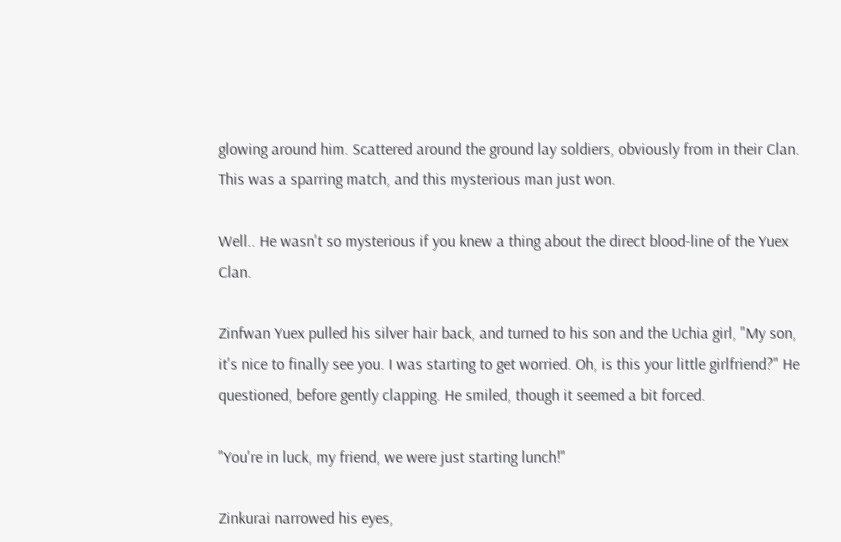glowing around him. Scattered around the ground lay soldiers, obviously from in their Clan. This was a sparring match, and this mysterious man just won.

Well.. He wasn't so mysterious if you knew a thing about the direct blood-line of the Yuex Clan.

Zinfwan Yuex pulled his silver hair back, and turned to his son and the Uchia girl, "My son, it's nice to finally see you. I was starting to get worried. Oh, is this your little girlfriend?" He questioned, before gently clapping. He smiled, though it seemed a bit forced.

"You're in luck, my friend, we were just starting lunch!"

Zinkurai narrowed his eyes,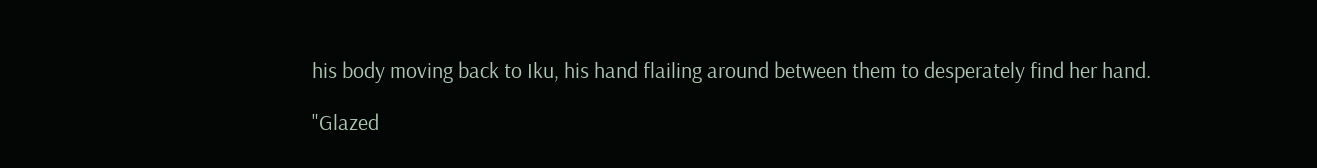his body moving back to Iku, his hand flailing around between them to desperately find her hand.

"Glazed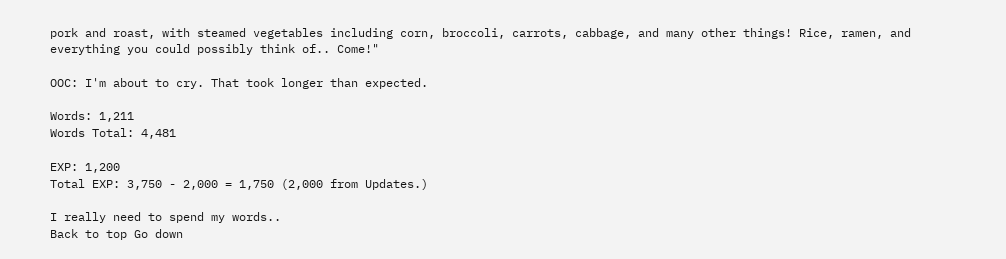pork and roast, with steamed vegetables including corn, broccoli, carrots, cabbage, and many other things! Rice, ramen, and everything you could possibly think of.. Come!"

OOC: I'm about to cry. That took longer than expected.

Words: 1,211
Words Total: 4,481

EXP: 1,200
Total EXP: 3,750 - 2,000 = 1,750 (2,000 from Updates.)

I really need to spend my words..
Back to top Go down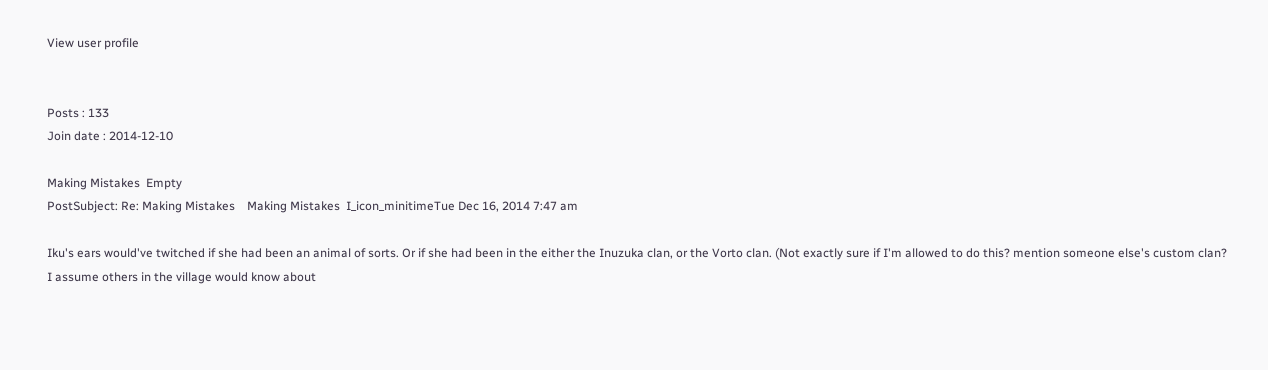View user profile


Posts : 133
Join date : 2014-12-10

Making Mistakes  Empty
PostSubject: Re: Making Mistakes    Making Mistakes  I_icon_minitimeTue Dec 16, 2014 7:47 am

Iku's ears would've twitched if she had been an animal of sorts. Or if she had been in the either the Inuzuka clan, or the Vorto clan. (Not exactly sure if I'm allowed to do this? mention someone else's custom clan? I assume others in the village would know about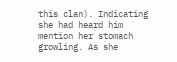this clan). Indicating she had heard him mention her stomach growling. As she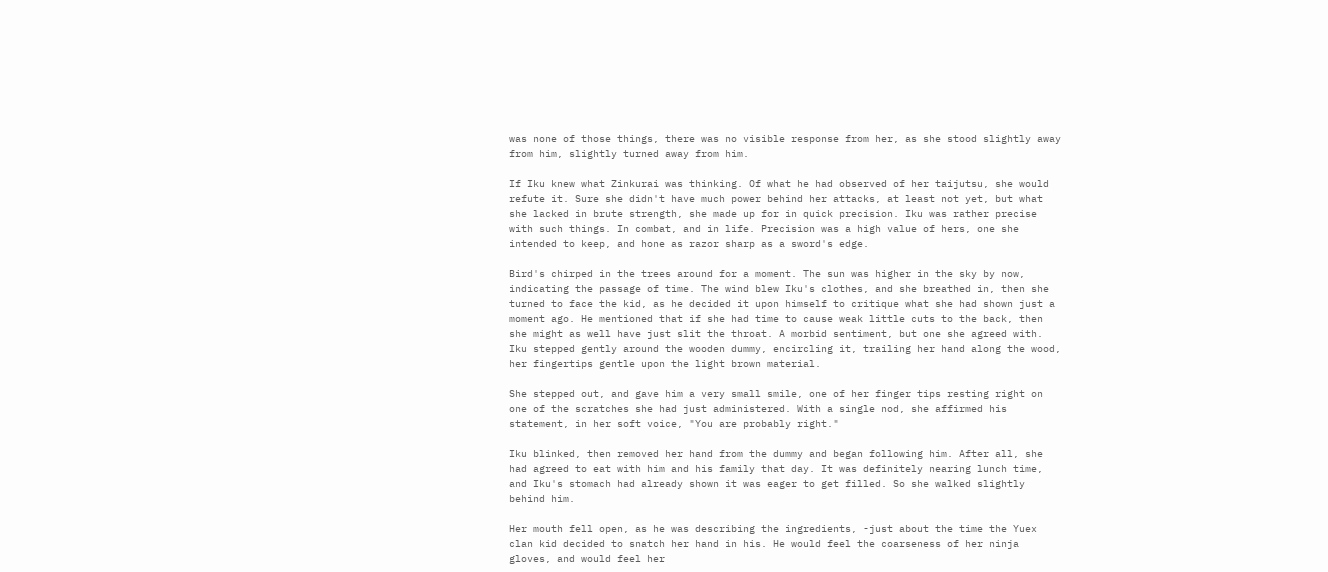was none of those things, there was no visible response from her, as she stood slightly away from him, slightly turned away from him.

If Iku knew what Zinkurai was thinking. Of what he had observed of her taijutsu, she would refute it. Sure she didn't have much power behind her attacks, at least not yet, but what she lacked in brute strength, she made up for in quick precision. Iku was rather precise with such things. In combat, and in life. Precision was a high value of hers, one she intended to keep, and hone as razor sharp as a sword's edge.

Bird's chirped in the trees around for a moment. The sun was higher in the sky by now, indicating the passage of time. The wind blew Iku's clothes, and she breathed in, then she turned to face the kid, as he decided it upon himself to critique what she had shown just a moment ago. He mentioned that if she had time to cause weak little cuts to the back, then she might as well have just slit the throat. A morbid sentiment, but one she agreed with. Iku stepped gently around the wooden dummy, encircling it, trailing her hand along the wood, her fingertips gentle upon the light brown material.

She stepped out, and gave him a very small smile, one of her finger tips resting right on one of the scratches she had just administered. With a single nod, she affirmed his statement, in her soft voice, "You are probably right."

Iku blinked, then removed her hand from the dummy and began following him. After all, she had agreed to eat with him and his family that day. It was definitely nearing lunch time, and Iku's stomach had already shown it was eager to get filled. So she walked slightly behind him.

Her mouth fell open, as he was describing the ingredients, -just about the time the Yuex clan kid decided to snatch her hand in his. He would feel the coarseness of her ninja gloves, and would feel her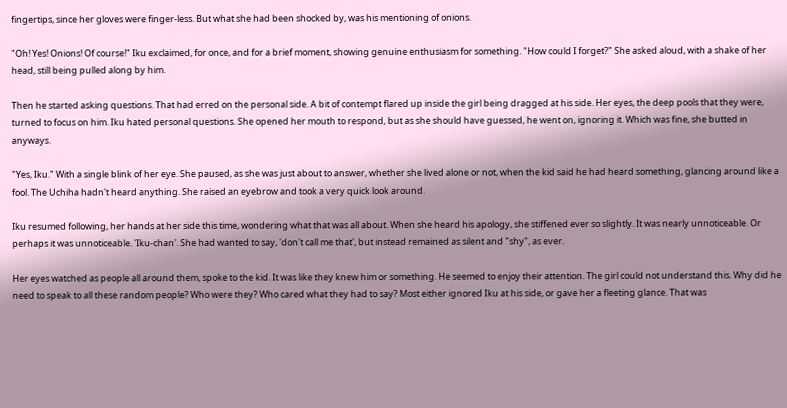fingertips, since her gloves were finger-less. But what she had been shocked by, was his mentioning of onions.

"Oh! Yes! Onions! Of course!" Iku exclaimed, for once, and for a brief moment, showing genuine enthusiasm for something. "How could I forget?" She asked aloud, with a shake of her head, still being pulled along by him.

Then he started asking questions. That had erred on the personal side. A bit of contempt flared up inside the girl being dragged at his side. Her eyes, the deep pools that they were, turned to focus on him. Iku hated personal questions. She opened her mouth to respond, but as she should have guessed, he went on, ignoring it. Which was fine, she butted in anyways.

"Yes, Iku." With a single blink of her eye. She paused, as she was just about to answer, whether she lived alone or not, when the kid said he had heard something, glancing around like a fool. The Uchiha hadn't heard anything. She raised an eyebrow and took a very quick look around.

Iku resumed following, her hands at her side this time, wondering what that was all about. When she heard his apology, she stiffened ever so slightly. It was nearly unnoticeable. Or perhaps it was unnoticeable. 'Iku-chan'. She had wanted to say, 'don't call me that', but instead remained as silent and "shy", as ever.

Her eyes watched as people all around them, spoke to the kid. It was like they knew him or something. He seemed to enjoy their attention. The girl could not understand this. Why did he need to speak to all these random people? Who were they? Who cared what they had to say? Most either ignored Iku at his side, or gave her a fleeting glance. That was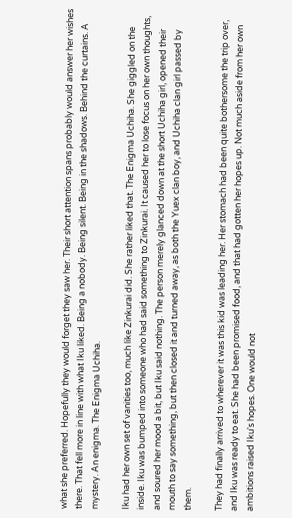what she preferred. Hopefully they would forget they saw her. Their short attention spans probably would answer her wishes there. That fell more in line with what Iku liked. Being a nobody. Being silent. Being in the shadows. Behind the curtains. A mystery. An enigma. The Enigma Uchiha.

Iku had her own set of vanities too, much like Zinkurai did. She rather liked that. The Enigma Uchiha. She giggled on the inside. Iku was bumped into someone who had said something to Zinkurai. It caused her to lose focus on her own thoughts, and soured her mood a bit, but Iku said nothing. The person merely glanced down at the short Uchiha girl, opened their mouth to say something, but then closed it and turned away, as both the Yuex clan boy, and Uchiha clan girl passed by them.

They had finally arrived to wherever it was this kid was leading her. Her stomach had been quite bothersome the trip over, and Iku was ready to eat. She had been promised food, and that had gotten her hopes up. Not much aside from her own ambitions raised Iku's hopes. One would not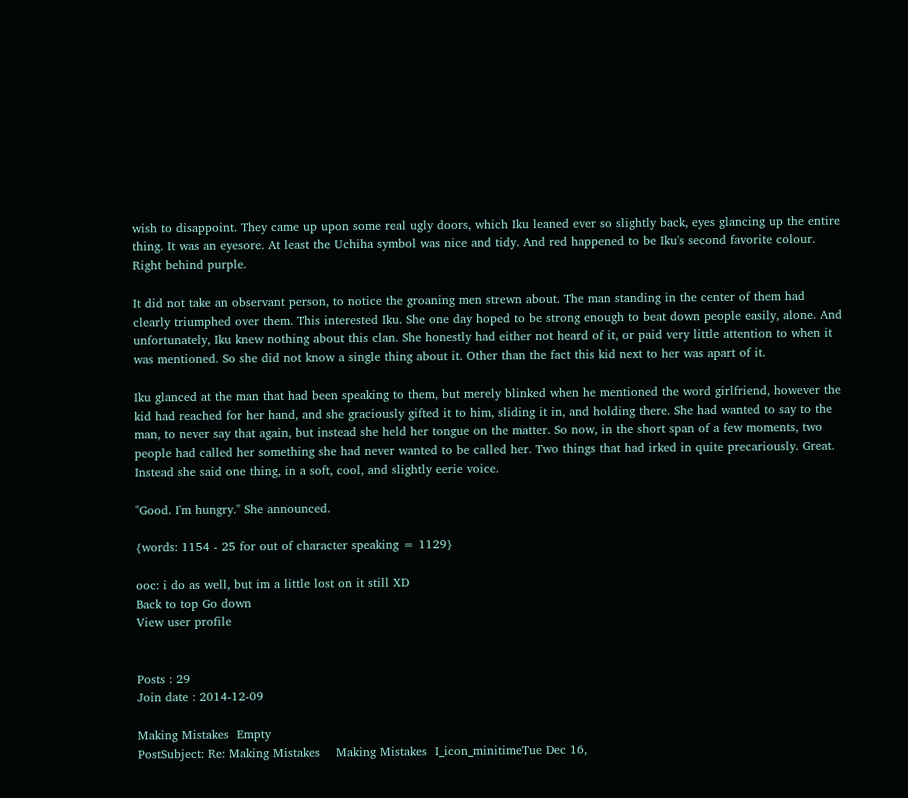wish to disappoint. They came up upon some real ugly doors, which Iku leaned ever so slightly back, eyes glancing up the entire thing. It was an eyesore. At least the Uchiha symbol was nice and tidy. And red happened to be Iku's second favorite colour. Right behind purple.

It did not take an observant person, to notice the groaning men strewn about. The man standing in the center of them had clearly triumphed over them. This interested Iku. She one day hoped to be strong enough to beat down people easily, alone. And unfortunately, Iku knew nothing about this clan. She honestly had either not heard of it, or paid very little attention to when it was mentioned. So she did not know a single thing about it. Other than the fact this kid next to her was apart of it.

Iku glanced at the man that had been speaking to them, but merely blinked when he mentioned the word girlfriend, however the kid had reached for her hand, and she graciously gifted it to him, sliding it in, and holding there. She had wanted to say to the man, to never say that again, but instead she held her tongue on the matter. So now, in the short span of a few moments, two people had called her something she had never wanted to be called her. Two things that had irked in quite precariously. Great. Instead she said one thing, in a soft, cool, and slightly eerie voice.

"Good. I'm hungry." She announced.

{words: 1154 - 25 for out of character speaking = 1129}

ooc: i do as well, but im a little lost on it still XD
Back to top Go down
View user profile


Posts : 29
Join date : 2014-12-09

Making Mistakes  Empty
PostSubject: Re: Making Mistakes    Making Mistakes  I_icon_minitimeTue Dec 16,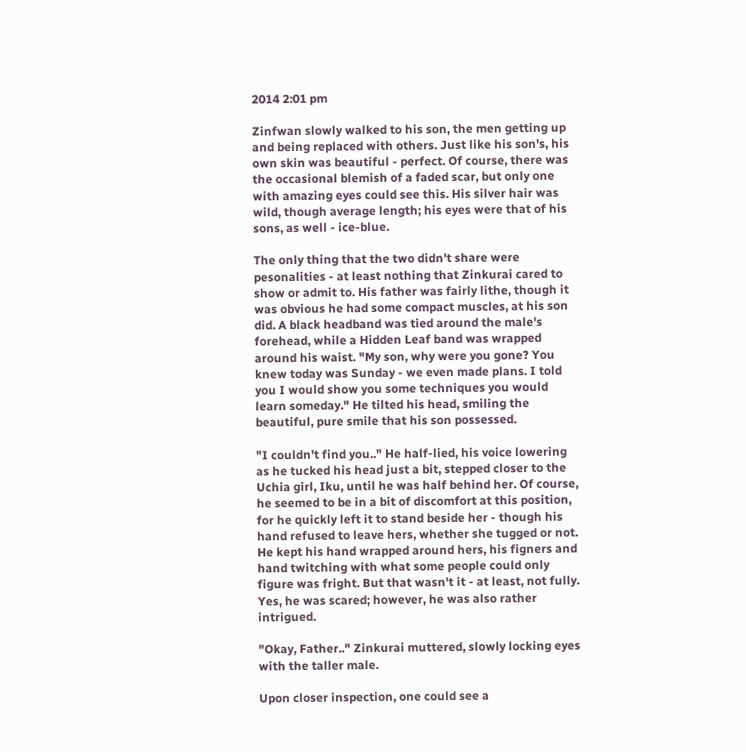2014 2:01 pm

Zinfwan slowly walked to his son, the men getting up and being replaced with others. Just like his son's, his own skin was beautiful - perfect. Of course, there was the occasional blemish of a faded scar, but only one with amazing eyes could see this. His silver hair was wild, though average length; his eyes were that of his sons, as well - ice-blue.

The only thing that the two didn't share were pesonalities - at least nothing that Zinkurai cared to show or admit to. His father was fairly lithe, though it was obvious he had some compact muscles, at his son did. A black headband was tied around the male's forehead, while a Hidden Leaf band was wrapped around his waist. "My son, why were you gone? You knew today was Sunday - we even made plans. I told you I would show you some techniques you would learn someday." He tilted his head, smiling the beautiful, pure smile that his son possessed.

"I couldn't find you.." He half-lied, his voice lowering as he tucked his head just a bit, stepped closer to the Uchia girl, Iku, until he was half behind her. Of course, he seemed to be in a bit of discomfort at this position, for he quickly left it to stand beside her - though his hand refused to leave hers, whether she tugged or not. He kept his hand wrapped around hers, his figners and hand twitching with what some people could only figure was fright. But that wasn't it - at least, not fully. Yes, he was scared; however, he was also rather intrigued.

"Okay, Father.." Zinkurai muttered, slowly locking eyes with the taller male.

Upon closer inspection, one could see a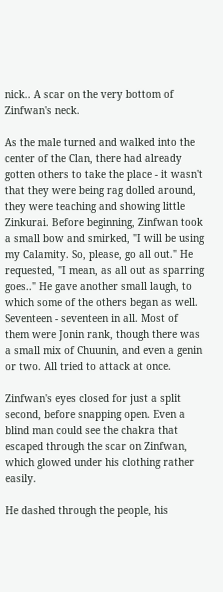nick.. A scar on the very bottom of Zinfwan's neck.

As the male turned and walked into the center of the Clan, there had already gotten others to take the place - it wasn't that they were being rag dolled around, they were teaching and showing little Zinkurai. Before beginning, Zinfwan took a small bow and smirked, "I will be using my Calamity. So, please, go all out." He requested, "I mean, as all out as sparring goes.." He gave another small laugh, to which some of the others began as well. Seventeen - seventeen in all. Most of them were Jonin rank, though there was a small mix of Chuunin, and even a genin or two. All tried to attack at once.

Zinfwan's eyes closed for just a split second, before snapping open. Even a blind man could see the chakra that escaped through the scar on Zinfwan, which glowed under his clothing rather easily.

He dashed through the people, his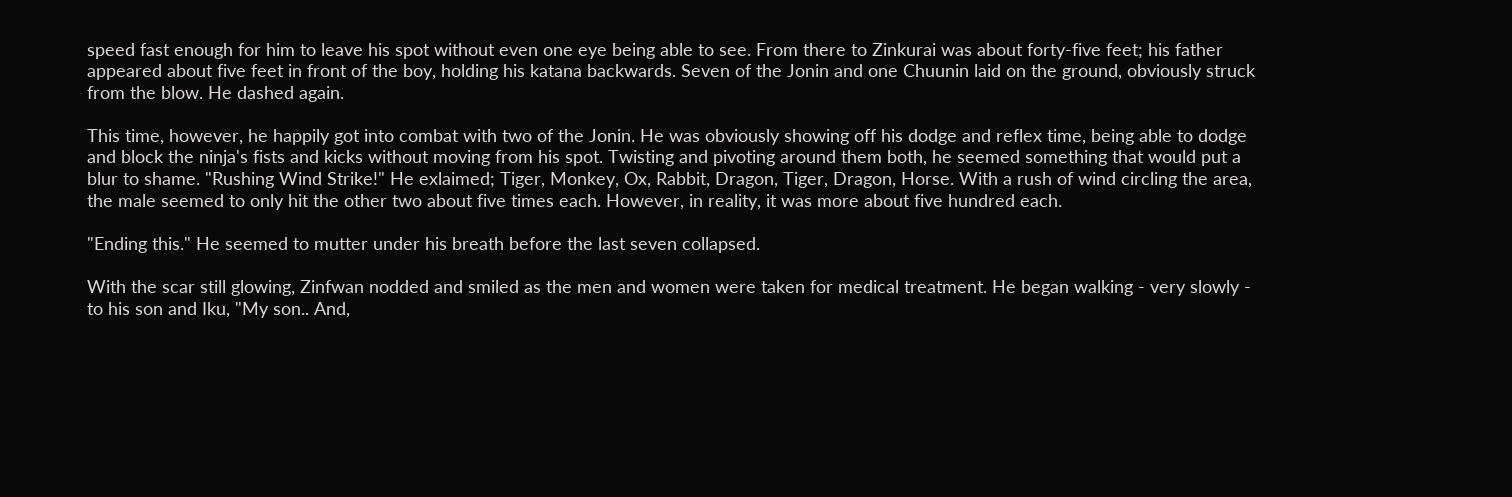speed fast enough for him to leave his spot without even one eye being able to see. From there to Zinkurai was about forty-five feet; his father appeared about five feet in front of the boy, holding his katana backwards. Seven of the Jonin and one Chuunin laid on the ground, obviously struck from the blow. He dashed again.

This time, however, he happily got into combat with two of the Jonin. He was obviously showing off his dodge and reflex time, being able to dodge and block the ninja's fists and kicks without moving from his spot. Twisting and pivoting around them both, he seemed something that would put a blur to shame. "Rushing Wind Strike!" He exlaimed; Tiger, Monkey, Ox, Rabbit, Dragon, Tiger, Dragon, Horse. With a rush of wind circling the area, the male seemed to only hit the other two about five times each. However, in reality, it was more about five hundred each.

"Ending this." He seemed to mutter under his breath before the last seven collapsed.

With the scar still glowing, Zinfwan nodded and smiled as the men and women were taken for medical treatment. He began walking - very slowly - to his son and Iku, "My son.. And,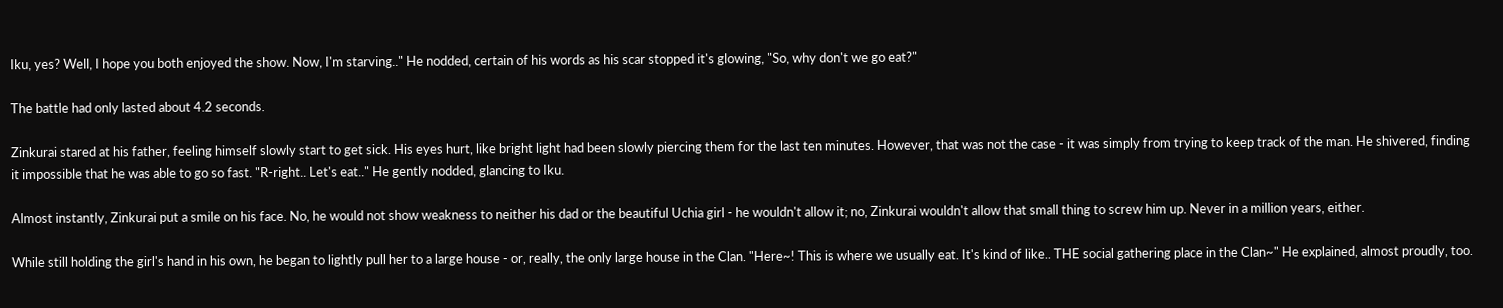Iku, yes? Well, I hope you both enjoyed the show. Now, I'm starving.." He nodded, certain of his words as his scar stopped it's glowing, "So, why don't we go eat?"

The battle had only lasted about 4.2 seconds.

Zinkurai stared at his father, feeling himself slowly start to get sick. His eyes hurt, like bright light had been slowly piercing them for the last ten minutes. However, that was not the case - it was simply from trying to keep track of the man. He shivered, finding it impossible that he was able to go so fast. "R-right.. Let's eat.." He gently nodded, glancing to Iku.

Almost instantly, Zinkurai put a smile on his face. No, he would not show weakness to neither his dad or the beautiful Uchia girl - he wouldn't allow it; no, Zinkurai wouldn't allow that small thing to screw him up. Never in a million years, either.

While still holding the girl's hand in his own, he began to lightly pull her to a large house - or, really, the only large house in the Clan. "Here~! This is where we usually eat. It's kind of like.. THE social gathering place in the Clan~" He explained, almost proudly, too.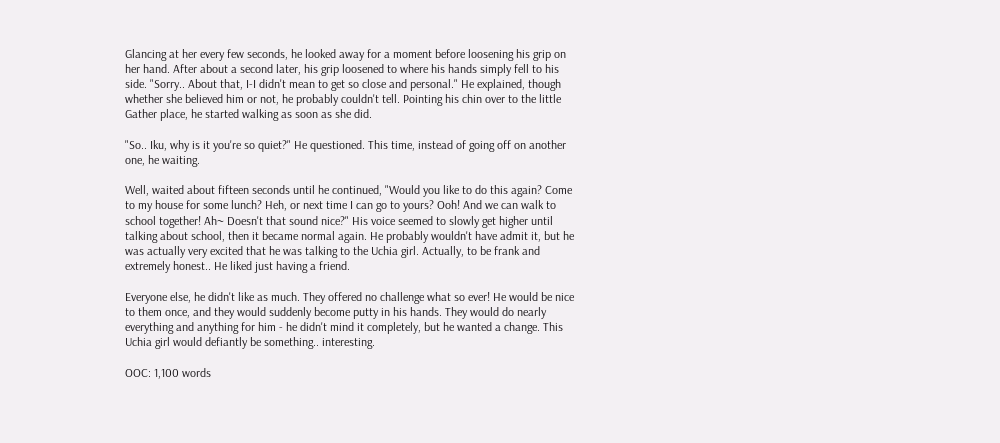Glancing at her every few seconds, he looked away for a moment before loosening his grip on her hand. After about a second later, his grip loosened to where his hands simply fell to his side. "Sorry.. About that, I-I didn't mean to get so close and personal." He explained, though whether she believed him or not, he probably couldn't tell. Pointing his chin over to the little Gather place, he started walking as soon as she did.

"So.. Iku, why is it you're so quiet?" He questioned. This time, instead of going off on another one, he waiting.

Well, waited about fifteen seconds until he continued, "Would you like to do this again? Come to my house for some lunch? Heh, or next time I can go to yours? Ooh! And we can walk to school together! Ah~ Doesn't that sound nice?" His voice seemed to slowly get higher until talking about school, then it became normal again. He probably wouldn't have admit it, but he was actually very excited that he was talking to the Uchia girl. Actually, to be frank and extremely honest.. He liked just having a friend.

Everyone else, he didn't like as much. They offered no challenge what so ever! He would be nice to them once, and they would suddenly become putty in his hands. They would do nearly everything and anything for him - he didn't mind it completely, but he wanted a change. This Uchia girl would defiantly be something.. interesting.

OOC: 1,100 words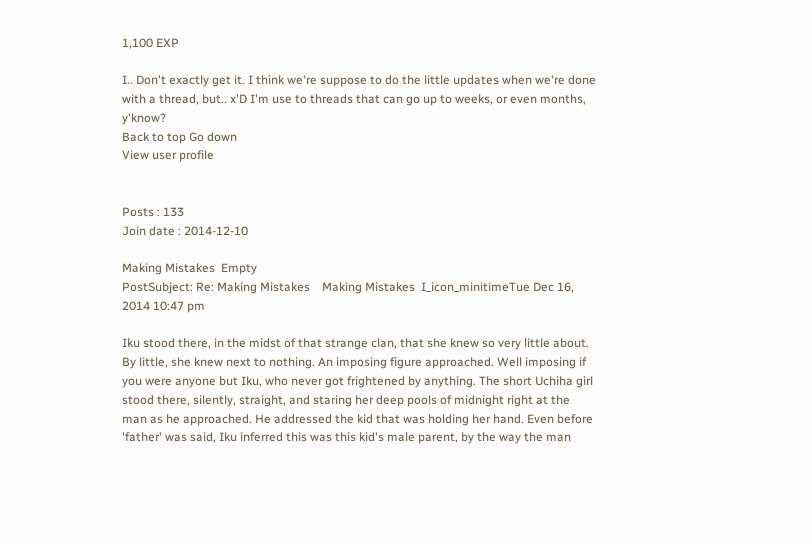1,100 EXP

I.. Don't exactly get it. I think we're suppose to do the little updates when we're done with a thread, but.. x'D I'm use to threads that can go up to weeks, or even months, y'know?
Back to top Go down
View user profile


Posts : 133
Join date : 2014-12-10

Making Mistakes  Empty
PostSubject: Re: Making Mistakes    Making Mistakes  I_icon_minitimeTue Dec 16, 2014 10:47 pm

Iku stood there, in the midst of that strange clan, that she knew so very little about. By little, she knew next to nothing. An imposing figure approached. Well imposing if you were anyone but Iku, who never got frightened by anything. The short Uchiha girl stood there, silently, straight, and staring her deep pools of midnight right at the man as he approached. He addressed the kid that was holding her hand. Even before 'father' was said, Iku inferred this was this kid's male parent, by the way the man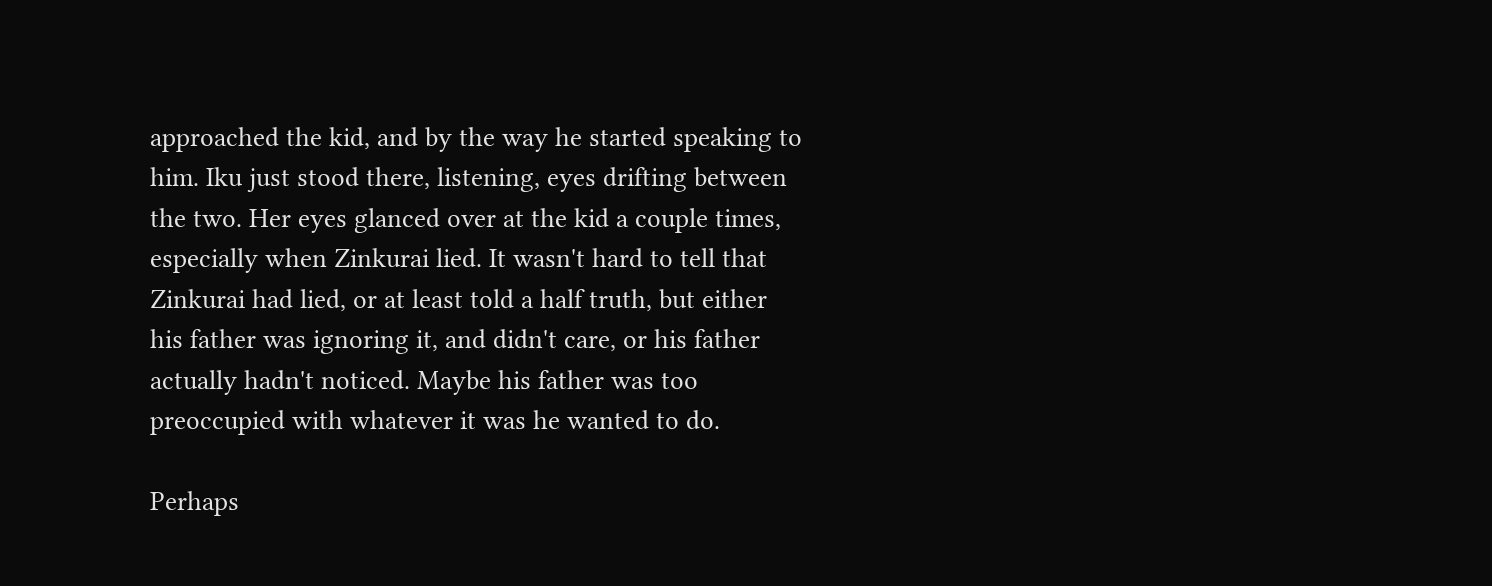approached the kid, and by the way he started speaking to him. Iku just stood there, listening, eyes drifting between the two. Her eyes glanced over at the kid a couple times, especially when Zinkurai lied. It wasn't hard to tell that Zinkurai had lied, or at least told a half truth, but either his father was ignoring it, and didn't care, or his father actually hadn't noticed. Maybe his father was too preoccupied with whatever it was he wanted to do.

Perhaps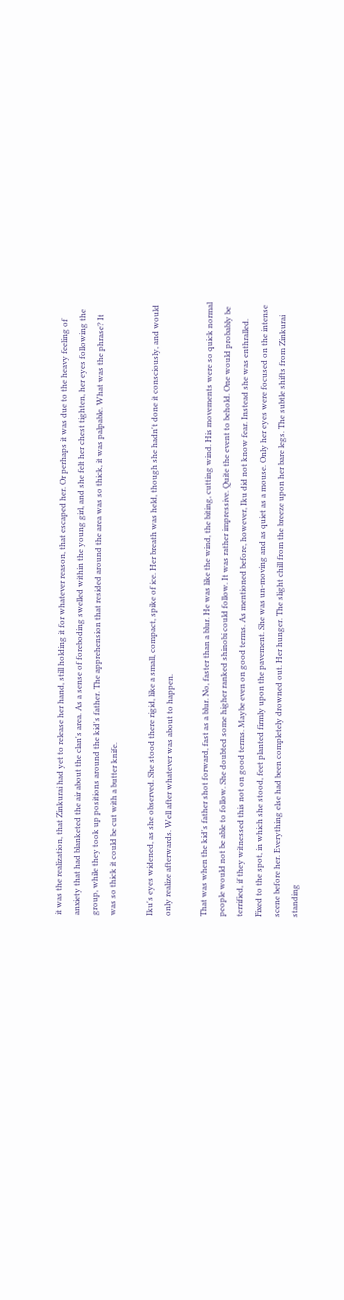it was the realization, that Zinkurai had yet to release her hand, still holding it for whatever reason, that escaped her. Or perhaps it was due to the heavy feeling of anxiety that had blanketed the air about the clan's area. As a sense of foreboding swelled within the young girl, and she felt her chest tighten, her eyes following the group, while they took up positions around the kid's father. The apprehension that resided around the area was so thick, it was palpable. What was the phrase? It was so thick it could be cut with a butter knife.

Iku's eyes widened, as she observed. She stood there rigid, like a small, compact, spike of ice. Her breath was held, though she hadn't done it consciously, and would only realize afterwards. Well after whatever was about to happen.

That was when the kid's father shot forward, fast as a blur. No, faster than a blur. He was like the wind, the biting, cutting wind. His movements were so quick normal people would not be able to follow. She doubted some higher ranked shinobi could follow. It was rather impressive. Quite the event to behold. One would probably be terrified, if they witnessed this not on good terms. Maybe even on good terms. As mentioned before, however, Iku did not know fear. Instead she was enthralled. Fixed to the spot, in which she stood, feet planted firmly upon the pavement. She was un-moving and as quiet as a mouse. Only her eyes were focused on the intense scene before her. Everything else had been completely drowned out. Her hunger. The slight chill from the breeze upon her bare legs. The subtle shifts from Zinkurai standing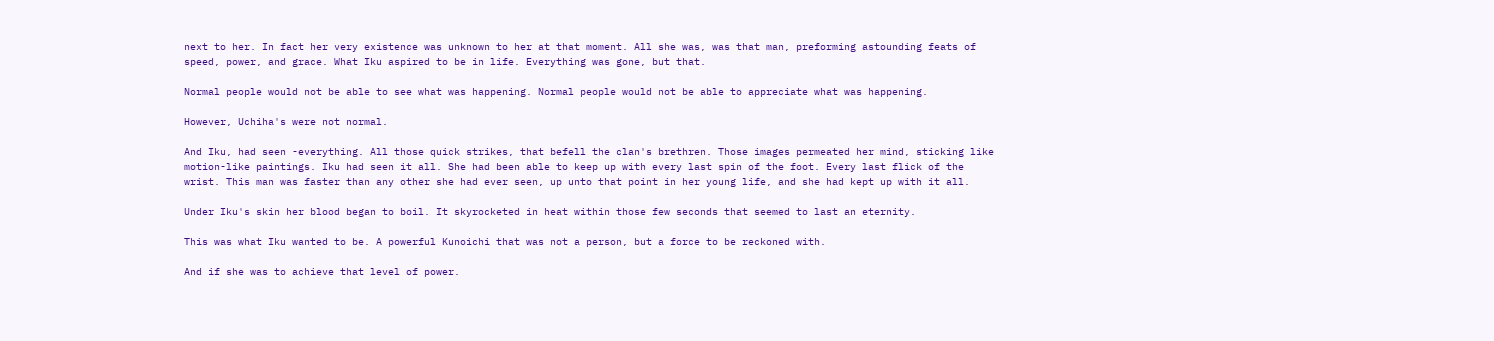next to her. In fact her very existence was unknown to her at that moment. All she was, was that man, preforming astounding feats of speed, power, and grace. What Iku aspired to be in life. Everything was gone, but that.

Normal people would not be able to see what was happening. Normal people would not be able to appreciate what was happening.

However, Uchiha's were not normal.

And Iku, had seen -everything. All those quick strikes, that befell the clan's brethren. Those images permeated her mind, sticking like motion-like paintings. Iku had seen it all. She had been able to keep up with every last spin of the foot. Every last flick of the wrist. This man was faster than any other she had ever seen, up unto that point in her young life, and she had kept up with it all.

Under Iku's skin her blood began to boil. It skyrocketed in heat within those few seconds that seemed to last an eternity.

This was what Iku wanted to be. A powerful Kunoichi that was not a person, but a force to be reckoned with.

And if she was to achieve that level of power.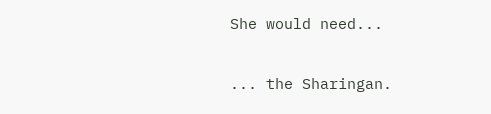She would need...

... the Sharingan.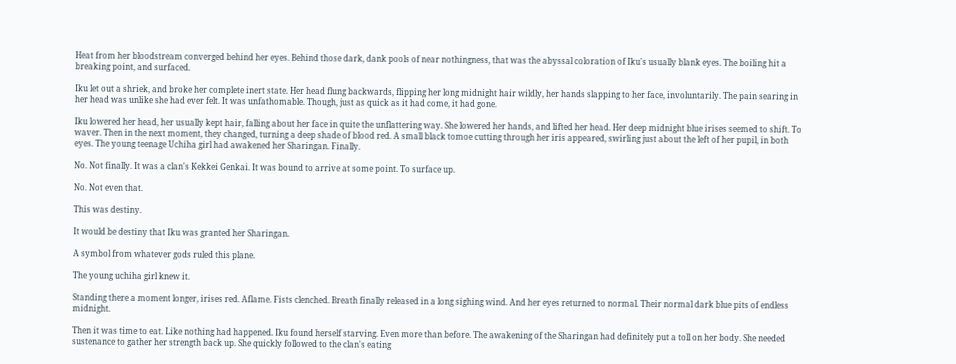Heat from her bloodstream converged behind her eyes. Behind those dark, dank pools of near nothingness, that was the abyssal coloration of Iku's usually blank eyes. The boiling hit a breaking point, and surfaced.

Iku let out a shriek, and broke her complete inert state. Her head flung backwards, flipping her long midnight hair wildly, her hands slapping to her face, involuntarily. The pain searing in her head was unlike she had ever felt. It was unfathomable. Though, just as quick as it had come, it had gone.

Iku lowered her head, her usually kept hair, falling about her face in quite the unflattering way. She lowered her hands, and lifted her head. Her deep midnight blue irises seemed to shift. To waver. Then in the next moment, they changed, turning a deep shade of blood red. A small black tomoe cutting through her iris appeared, swirling just about the left of her pupil, in both eyes. The young teenage Uchiha girl had awakened her Sharingan. Finally.

No. Not finally. It was a clan's Kekkei Genkai. It was bound to arrive at some point. To surface up.

No. Not even that.

This was destiny.

It would be destiny that Iku was granted her Sharingan.

A symbol from whatever gods ruled this plane.

The young uchiha girl knew it.

Standing there a moment longer, irises red. Aflame. Fists clenched. Breath finally released in a long sighing wind. And her eyes returned to normal. Their normal dark blue pits of endless midnight.

Then it was time to eat. Like nothing had happened. Iku found herself starving. Even more than before. The awakening of the Sharingan had definitely put a toll on her body. She needed sustenance to gather her strength back up. She quickly followed to the clan's eating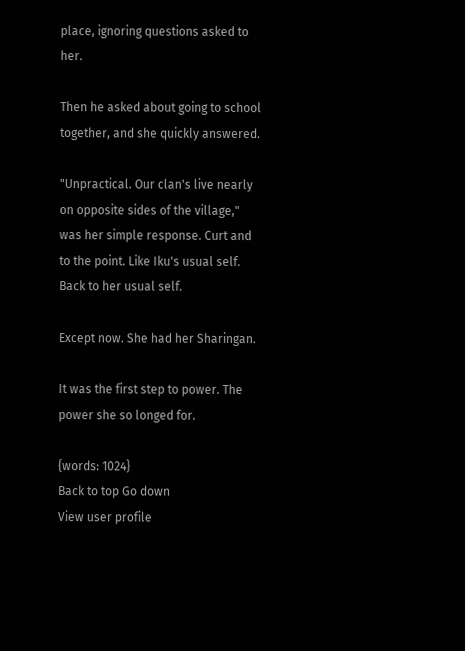place, ignoring questions asked to her.

Then he asked about going to school together, and she quickly answered.

"Unpractical. Our clan's live nearly on opposite sides of the village," was her simple response. Curt and to the point. Like Iku's usual self. Back to her usual self.

Except now. She had her Sharingan.

It was the first step to power. The power she so longed for.

{words: 1024}
Back to top Go down
View user profile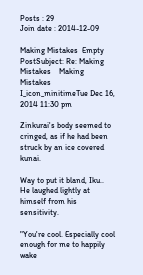Posts : 29
Join date : 2014-12-09

Making Mistakes  Empty
PostSubject: Re: Making Mistakes    Making Mistakes  I_icon_minitimeTue Dec 16, 2014 11:30 pm

Zinkurai's body seemed to cringed, as if he had been struck by an ice covered kunai.

Way to put it bland, Iku.. He laughed lightly at himself from his sensitivity.

"You're cool. Especially cool enough for me to happily wake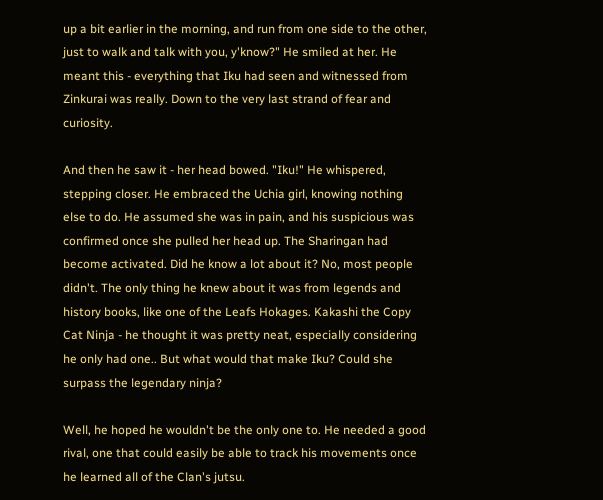up a bit earlier in the morning, and run from one side to the other, just to walk and talk with you, y'know?" He smiled at her. He meant this - everything that Iku had seen and witnessed from Zinkurai was really. Down to the very last strand of fear and curiosity.

And then he saw it - her head bowed. "Iku!" He whispered, stepping closer. He embraced the Uchia girl, knowing nothing else to do. He assumed she was in pain, and his suspicious was confirmed once she pulled her head up. The Sharingan had become activated. Did he know a lot about it? No, most people didn't. The only thing he knew about it was from legends and history books, like one of the Leafs Hokages. Kakashi the Copy Cat Ninja - he thought it was pretty neat, especially considering he only had one.. But what would that make Iku? Could she surpass the legendary ninja?

Well, he hoped he wouldn't be the only one to. He needed a good rival, one that could easily be able to track his movements once he learned all of the Clan's jutsu.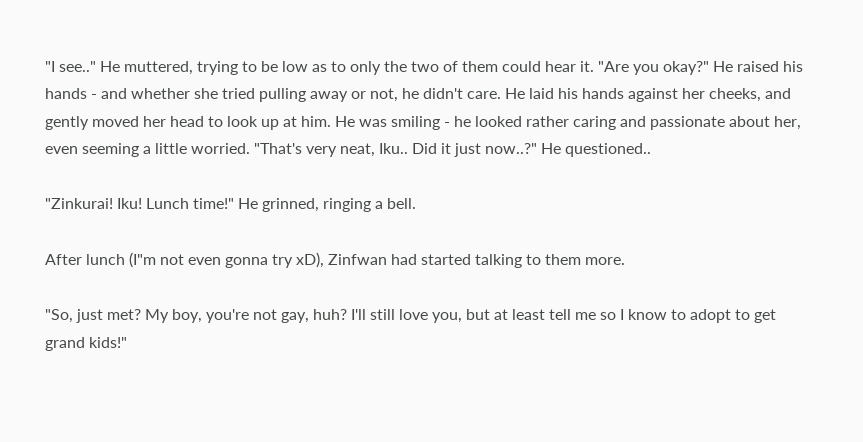"I see.." He muttered, trying to be low as to only the two of them could hear it. "Are you okay?" He raised his hands - and whether she tried pulling away or not, he didn't care. He laid his hands against her cheeks, and gently moved her head to look up at him. He was smiling - he looked rather caring and passionate about her, even seeming a little worried. "That's very neat, Iku.. Did it just now..?" He questioned..

"Zinkurai! Iku! Lunch time!" He grinned, ringing a bell.

After lunch (I"m not even gonna try xD), Zinfwan had started talking to them more.

"So, just met? My boy, you're not gay, huh? I'll still love you, but at least tell me so I know to adopt to get grand kids!"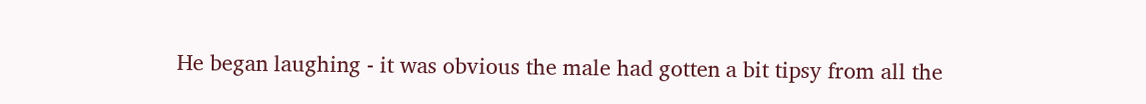He began laughing - it was obvious the male had gotten a bit tipsy from all the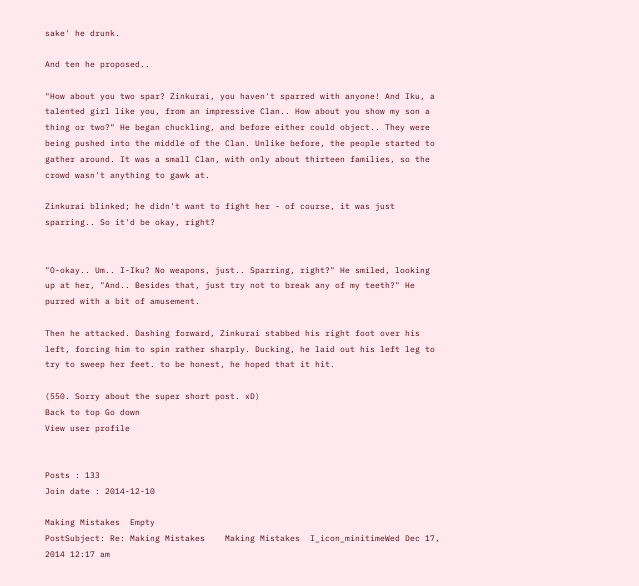sake' he drunk.

And ten he proposed..

"How about you two spar? Zinkurai, you haven't sparred with anyone! And Iku, a talented girl like you, from an impressive Clan.. How about you show my son a thing or two?" He began chuckling, and before either could object.. They were being pushed into the middle of the Clan. Unlike before, the people started to gather around. It was a small Clan, with only about thirteen families, so the crowd wasn't anything to gawk at.

Zinkurai blinked; he didn't want to fight her - of course, it was just sparring.. So it'd be okay, right?


"O-okay.. Um.. I-Iku? No weapons, just.. Sparring, right?" He smiled, looking up at her, "And.. Besides that, just try not to break any of my teeth?" He purred with a bit of amusement.

Then he attacked. Dashing forward, Zinkurai stabbed his right foot over his left, forcing him to spin rather sharply. Ducking, he laid out his left leg to try to sweep her feet. to be honest, he hoped that it hit.

(550. Sorry about the super short post. xD)
Back to top Go down
View user profile


Posts : 133
Join date : 2014-12-10

Making Mistakes  Empty
PostSubject: Re: Making Mistakes    Making Mistakes  I_icon_minitimeWed Dec 17, 2014 12:17 am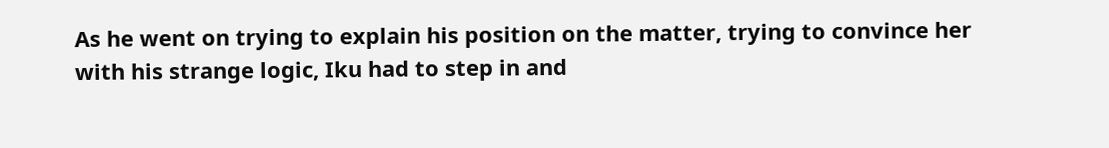As he went on trying to explain his position on the matter, trying to convince her with his strange logic, Iku had to step in and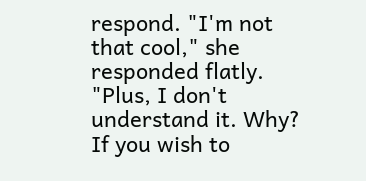respond. "I'm not that cool," she responded flatly. "Plus, I don't understand it. Why? If you wish to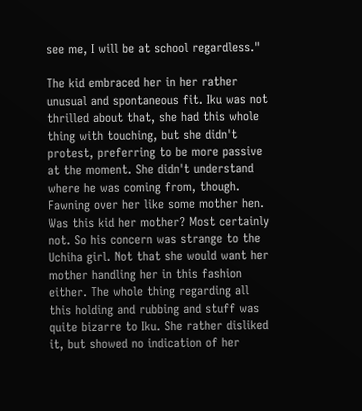see me, I will be at school regardless."

The kid embraced her in her rather unusual and spontaneous fit. Iku was not thrilled about that, she had this whole thing with touching, but she didn't protest, preferring to be more passive at the moment. She didn't understand where he was coming from, though. Fawning over her like some mother hen. Was this kid her mother? Most certainly not. So his concern was strange to the Uchiha girl. Not that she would want her mother handling her in this fashion either. The whole thing regarding all this holding and rubbing and stuff was quite bizarre to Iku. She rather disliked it, but showed no indication of her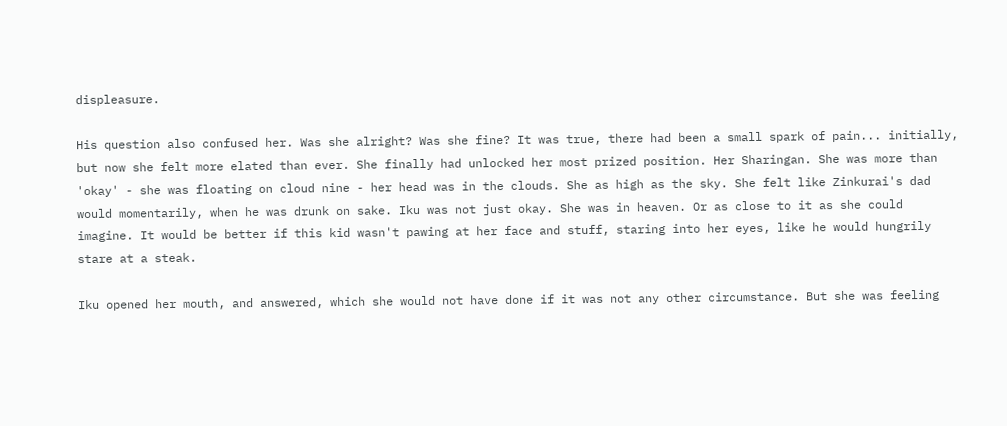displeasure.

His question also confused her. Was she alright? Was she fine? It was true, there had been a small spark of pain... initially, but now she felt more elated than ever. She finally had unlocked her most prized position. Her Sharingan. She was more than 'okay' - she was floating on cloud nine - her head was in the clouds. She as high as the sky. She felt like Zinkurai's dad would momentarily, when he was drunk on sake. Iku was not just okay. She was in heaven. Or as close to it as she could imagine. It would be better if this kid wasn't pawing at her face and stuff, staring into her eyes, like he would hungrily stare at a steak.

Iku opened her mouth, and answered, which she would not have done if it was not any other circumstance. But she was feeling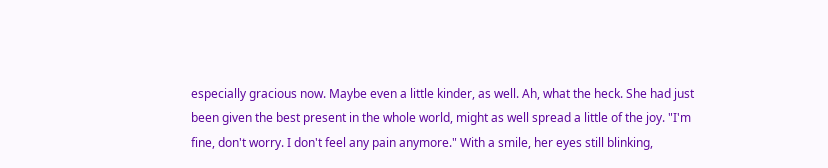especially gracious now. Maybe even a little kinder, as well. Ah, what the heck. She had just been given the best present in the whole world, might as well spread a little of the joy. "I'm fine, don't worry. I don't feel any pain anymore." With a smile, her eyes still blinking,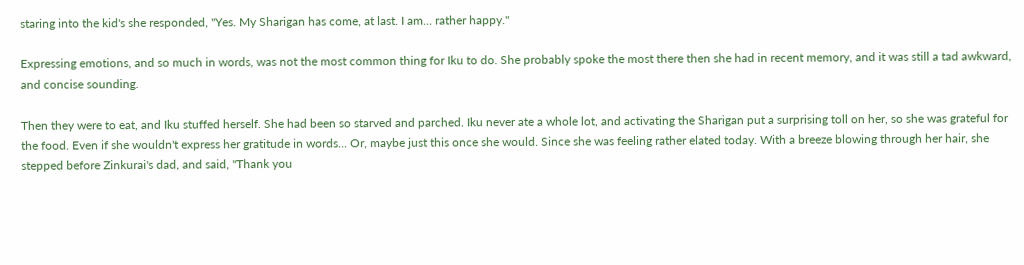staring into the kid's she responded, "Yes. My Sharigan has come, at last. I am... rather happy."

Expressing emotions, and so much in words, was not the most common thing for Iku to do. She probably spoke the most there then she had in recent memory, and it was still a tad awkward, and concise sounding.

Then they were to eat, and Iku stuffed herself. She had been so starved and parched. Iku never ate a whole lot, and activating the Sharigan put a surprising toll on her, so she was grateful for the food. Even if she wouldn't express her gratitude in words... Or, maybe just this once she would. Since she was feeling rather elated today. With a breeze blowing through her hair, she stepped before Zinkurai's dad, and said, "Thank you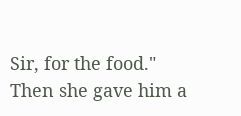Sir, for the food." Then she gave him a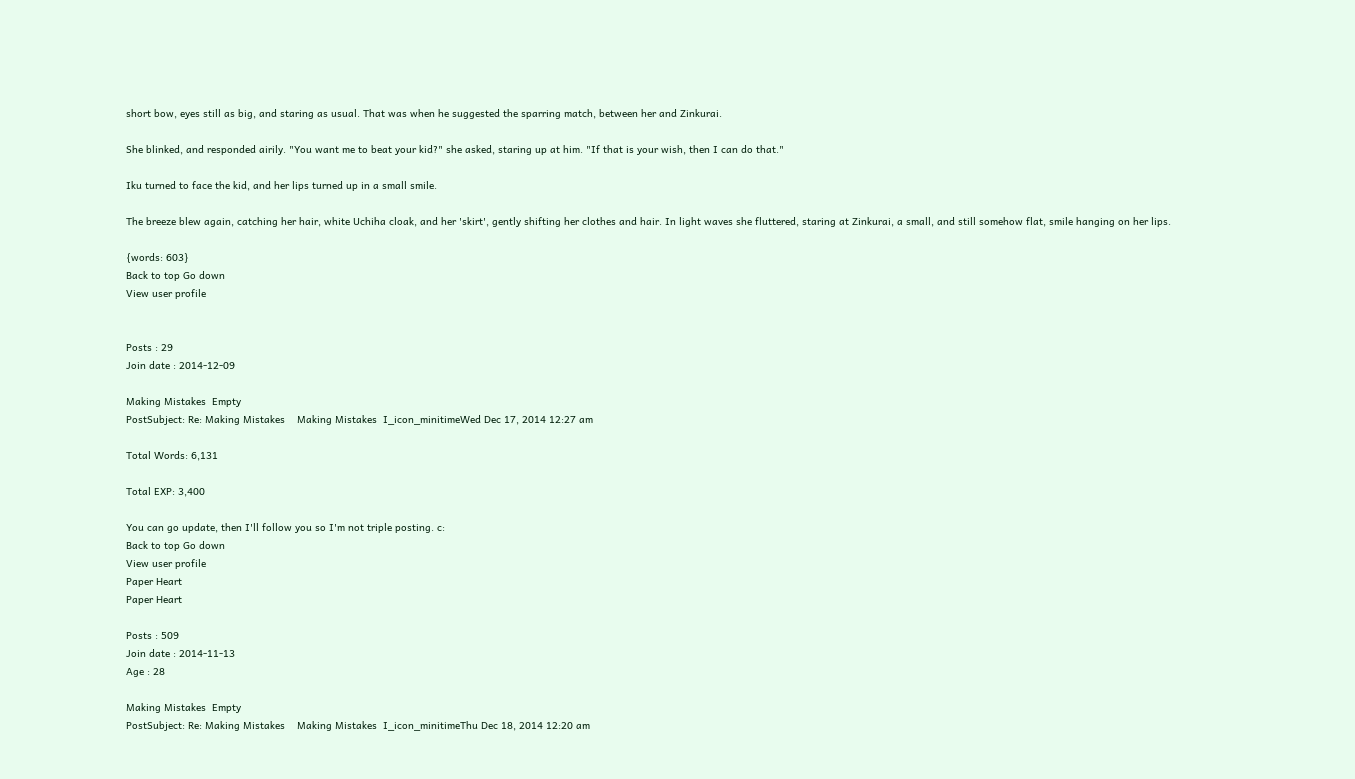short bow, eyes still as big, and staring as usual. That was when he suggested the sparring match, between her and Zinkurai.

She blinked, and responded airily. "You want me to beat your kid?" she asked, staring up at him. "If that is your wish, then I can do that."

Iku turned to face the kid, and her lips turned up in a small smile.

The breeze blew again, catching her hair, white Uchiha cloak, and her 'skirt', gently shifting her clothes and hair. In light waves she fluttered, staring at Zinkurai, a small, and still somehow flat, smile hanging on her lips.

{words: 603}
Back to top Go down
View user profile


Posts : 29
Join date : 2014-12-09

Making Mistakes  Empty
PostSubject: Re: Making Mistakes    Making Mistakes  I_icon_minitimeWed Dec 17, 2014 12:27 am

Total Words: 6,131

Total EXP: 3,400

You can go update, then I'll follow you so I'm not triple posting. c:
Back to top Go down
View user profile
Paper Heart
Paper Heart

Posts : 509
Join date : 2014-11-13
Age : 28

Making Mistakes  Empty
PostSubject: Re: Making Mistakes    Making Mistakes  I_icon_minitimeThu Dec 18, 2014 12:20 am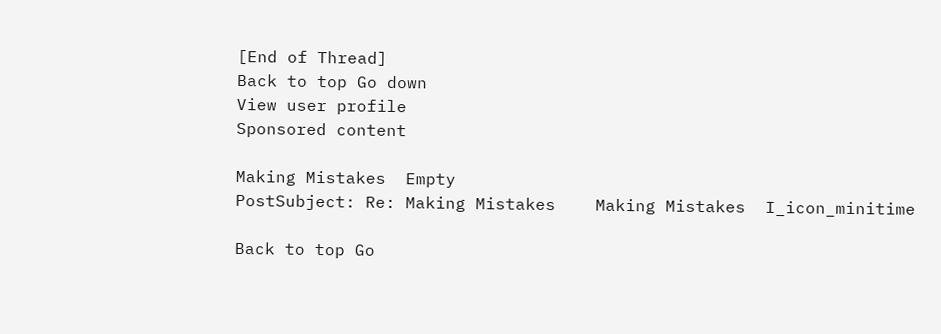[End of Thread]
Back to top Go down
View user profile
Sponsored content

Making Mistakes  Empty
PostSubject: Re: Making Mistakes    Making Mistakes  I_icon_minitime

Back to top Go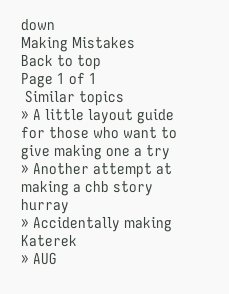down
Making Mistakes
Back to top
Page 1 of 1
 Similar topics
» A little layout guide for those who want to give making one a try
» Another attempt at making a chb story hurray
» Accidentally making Katerek
» AUG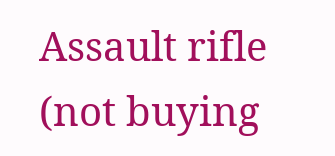Assault rifle (not buying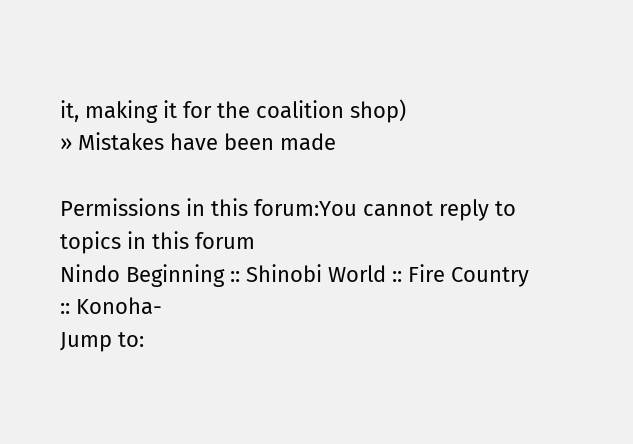it, making it for the coalition shop)
» Mistakes have been made

Permissions in this forum:You cannot reply to topics in this forum
Nindo Beginning :: Shinobi World :: Fire Country :: Konoha-
Jump to: